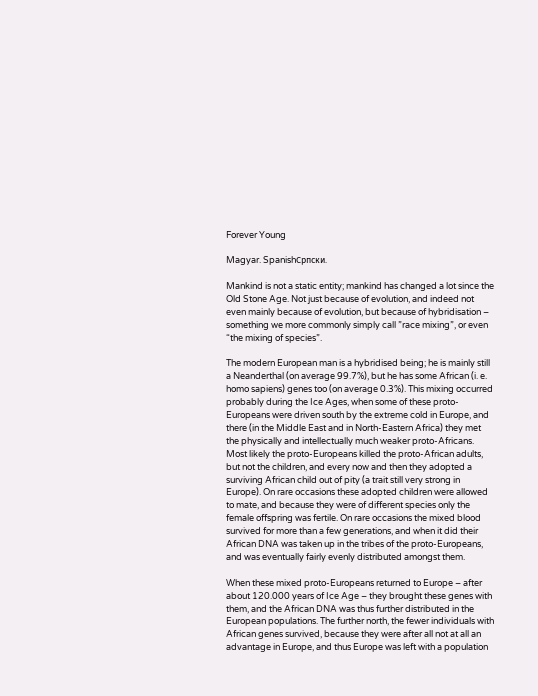Forever Young

Magyar. SpanishСрпски.

Mankind is not a static entity; mankind has changed a lot since the Old Stone Age. Not just because of evolution, and indeed not even mainly because of evolution, but because of hybridisation – something we more commonly simply call ”race mixing”, or even “the mixing of species”.

The modern European man is a hybridised being; he is mainly still a Neanderthal (on average 99.7%), but he has some African (i. e. homo sapiens) genes too (on average 0.3%). This mixing occurred probably during the Ice Ages, when some of these proto-Europeans were driven south by the extreme cold in Europe, and there (in the Middle East and in North-Eastern Africa) they met the physically and intellectually much weaker proto-Africans. Most likely the proto-Europeans killed the proto-African adults, but not the children, and every now and then they adopted a surviving African child out of pity (a trait still very strong in Europe). On rare occasions these adopted children were allowed to mate, and because they were of different species only the female offspring was fertile. On rare occasions the mixed blood survived for more than a few generations, and when it did their African DNA was taken up in the tribes of the proto-Europeans, and was eventually fairly evenly distributed amongst them.

When these mixed proto-Europeans returned to Europe – after about 120.000 years of Ice Age – they brought these genes with them, and the African DNA was thus further distributed in the European populations. The further north, the fewer individuals with African genes survived, because they were after all not at all an advantage in Europe, and thus Europe was left with a population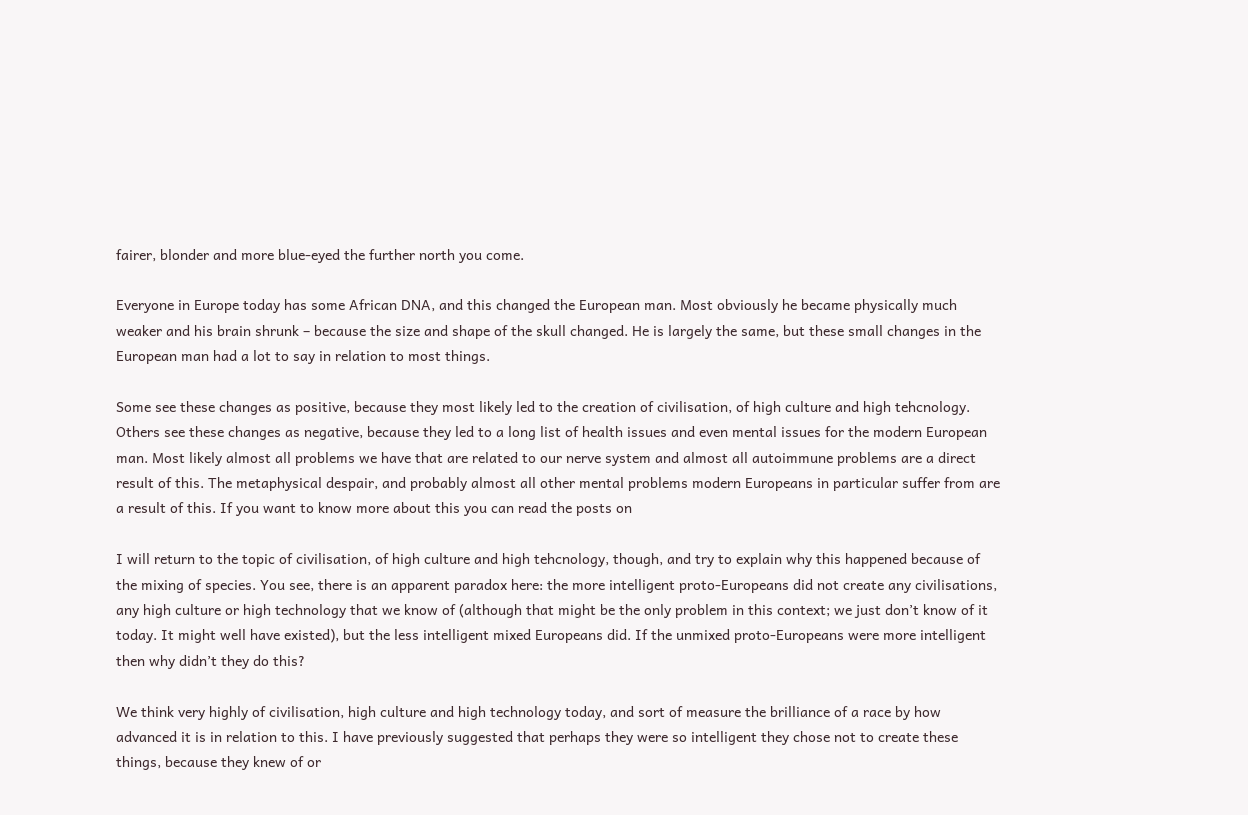fairer, blonder and more blue-eyed the further north you come.

Everyone in Europe today has some African DNA, and this changed the European man. Most obviously he became physically much weaker and his brain shrunk – because the size and shape of the skull changed. He is largely the same, but these small changes in the European man had a lot to say in relation to most things.

Some see these changes as positive, because they most likely led to the creation of civilisation, of high culture and high tehcnology. Others see these changes as negative, because they led to a long list of health issues and even mental issues for the modern European man. Most likely almost all problems we have that are related to our nerve system and almost all autoimmune problems are a direct result of this. The metaphysical despair, and probably almost all other mental problems modern Europeans in particular suffer from are a result of this. If you want to know more about this you can read the posts on

I will return to the topic of civilisation, of high culture and high tehcnology, though, and try to explain why this happened because of the mixing of species. You see, there is an apparent paradox here: the more intelligent proto-Europeans did not create any civilisations, any high culture or high technology that we know of (although that might be the only problem in this context; we just don’t know of it today. It might well have existed), but the less intelligent mixed Europeans did. If the unmixed proto-Europeans were more intelligent then why didn’t they do this?

We think very highly of civilisation, high culture and high technology today, and sort of measure the brilliance of a race by how advanced it is in relation to this. I have previously suggested that perhaps they were so intelligent they chose not to create these things, because they knew of or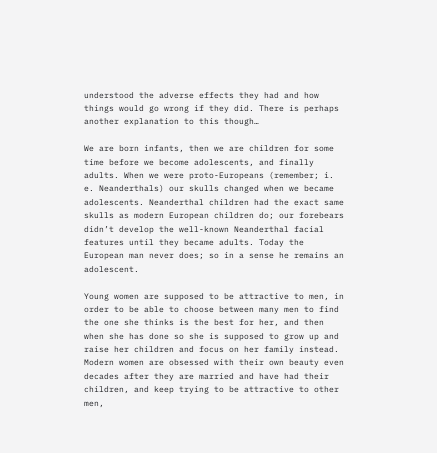understood the adverse effects they had and how things would go wrong if they did. There is perhaps another explanation to this though…

We are born infants, then we are children for some time before we become adolescents, and finally adults. When we were proto-Europeans (remember; i. e. Neanderthals) our skulls changed when we became adolescents. Neanderthal children had the exact same skulls as modern European children do; our forebears didn’t develop the well-known Neanderthal facial features until they became adults. Today the European man never does; so in a sense he remains an adolescent.

Young women are supposed to be attractive to men, in order to be able to choose between many men to find the one she thinks is the best for her, and then when she has done so she is supposed to grow up and raise her children and focus on her family instead. Modern women are obsessed with their own beauty even decades after they are married and have had their children, and keep trying to be attractive to other men,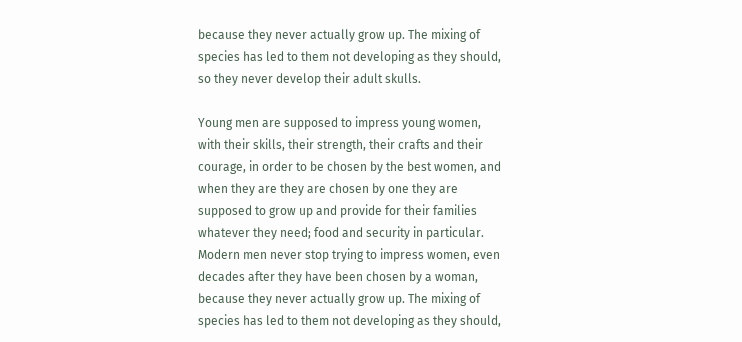because they never actually grow up. The mixing of species has led to them not developing as they should, so they never develop their adult skulls.

Young men are supposed to impress young women, with their skills, their strength, their crafts and their courage, in order to be chosen by the best women, and when they are they are chosen by one they are supposed to grow up and provide for their families whatever they need; food and security in particular. Modern men never stop trying to impress women, even decades after they have been chosen by a woman, because they never actually grow up. The mixing of species has led to them not developing as they should,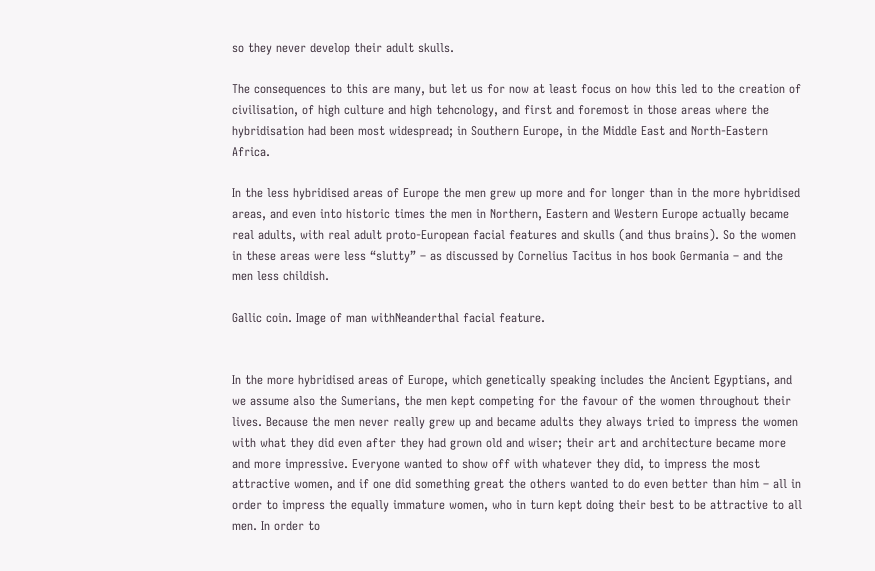so they never develop their adult skulls.

The consequences to this are many, but let us for now at least focus on how this led to the creation of civilisation, of high culture and high tehcnology, and first and foremost in those areas where the hybridisation had been most widespread; in Southern Europe, in the Middle East and North-Eastern Africa.

In the less hybridised areas of Europe the men grew up more and for longer than in the more hybridised areas, and even into historic times the men in Northern, Eastern and Western Europe actually became real adults, with real adult proto-European facial features and skulls (and thus brains). So the women in these areas were less “slutty” – as discussed by Cornelius Tacitus in hos book Germania – and the men less childish.

Gallic coin. Image of man withNeanderthal facial feature.


In the more hybridised areas of Europe, which genetically speaking includes the Ancient Egyptians, and we assume also the Sumerians, the men kept competing for the favour of the women throughout their lives. Because the men never really grew up and became adults they always tried to impress the women with what they did even after they had grown old and wiser; their art and architecture became more and more impressive. Everyone wanted to show off with whatever they did, to impress the most attractive women, and if one did something great the others wanted to do even better than him – all in order to impress the equally immature women, who in turn kept doing their best to be attractive to all men. In order to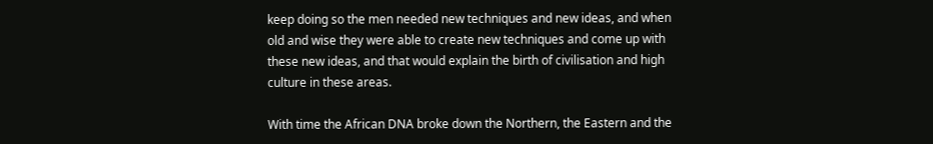keep doing so the men needed new techniques and new ideas, and when old and wise they were able to create new techniques and come up with these new ideas, and that would explain the birth of civilisation and high culture in these areas.

With time the African DNA broke down the Northern, the Eastern and the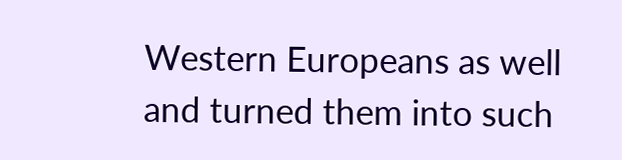Western Europeans as well and turned them into such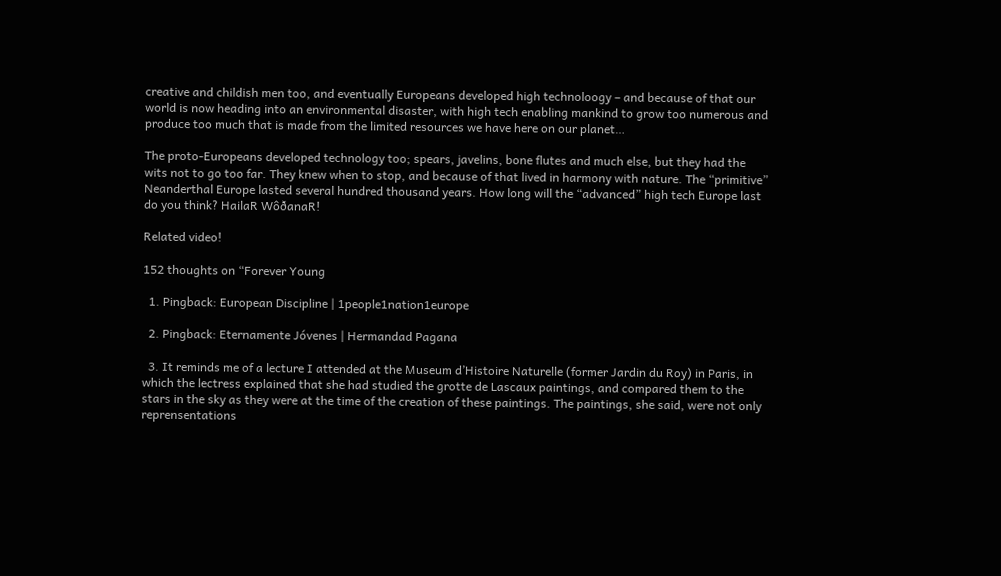creative and childish men too, and eventually Europeans developed high technoloogy – and because of that our world is now heading into an environmental disaster, with high tech enabling mankind to grow too numerous and produce too much that is made from the limited resources we have here on our planet…

The proto-Europeans developed technology too; spears, javelins, bone flutes and much else, but they had the wits not to go too far. They knew when to stop, and because of that lived in harmony with nature. The “primitive” Neanderthal Europe lasted several hundred thousand years. How long will the “advanced” high tech Europe last do you think? HailaR WôðanaR!

Related video!

152 thoughts on “Forever Young

  1. Pingback: European Discipline | 1people1nation1europe

  2. Pingback: Eternamente Jóvenes | Hermandad Pagana

  3. It reminds me of a lecture I attended at the Museum d’Histoire Naturelle (former Jardin du Roy) in Paris, in which the lectress explained that she had studied the grotte de Lascaux paintings, and compared them to the stars in the sky as they were at the time of the creation of these paintings. The paintings, she said, were not only reprensentations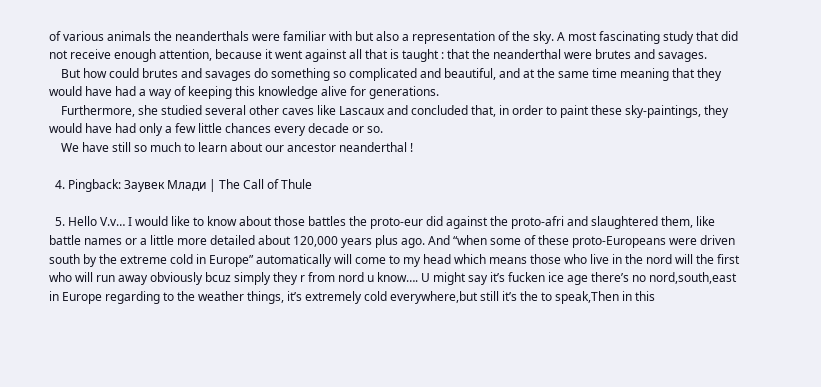of various animals the neanderthals were familiar with but also a representation of the sky. A most fascinating study that did not receive enough attention, because it went against all that is taught : that the neanderthal were brutes and savages.
    But how could brutes and savages do something so complicated and beautiful, and at the same time meaning that they would have had a way of keeping this knowledge alive for generations.
    Furthermore, she studied several other caves like Lascaux and concluded that, in order to paint these sky-paintings, they would have had only a few little chances every decade or so.
    We have still so much to learn about our ancestor neanderthal !

  4. Pingback: Заувек Млади | The Call of Thule

  5. Hello V.v… I would like to know about those battles the proto-eur did against the proto-afri and slaughtered them, like battle names or a little more detailed about 120,000 years plus ago. And “when some of these proto-Europeans were driven south by the extreme cold in Europe” automatically will come to my head which means those who live in the nord will the first who will run away obviously bcuz simply they r from nord u know…. U might say it’s fucken ice age there’s no nord,south,east in Europe regarding to the weather things, it’s extremely cold everywhere,but still it’s the to speak,Then in this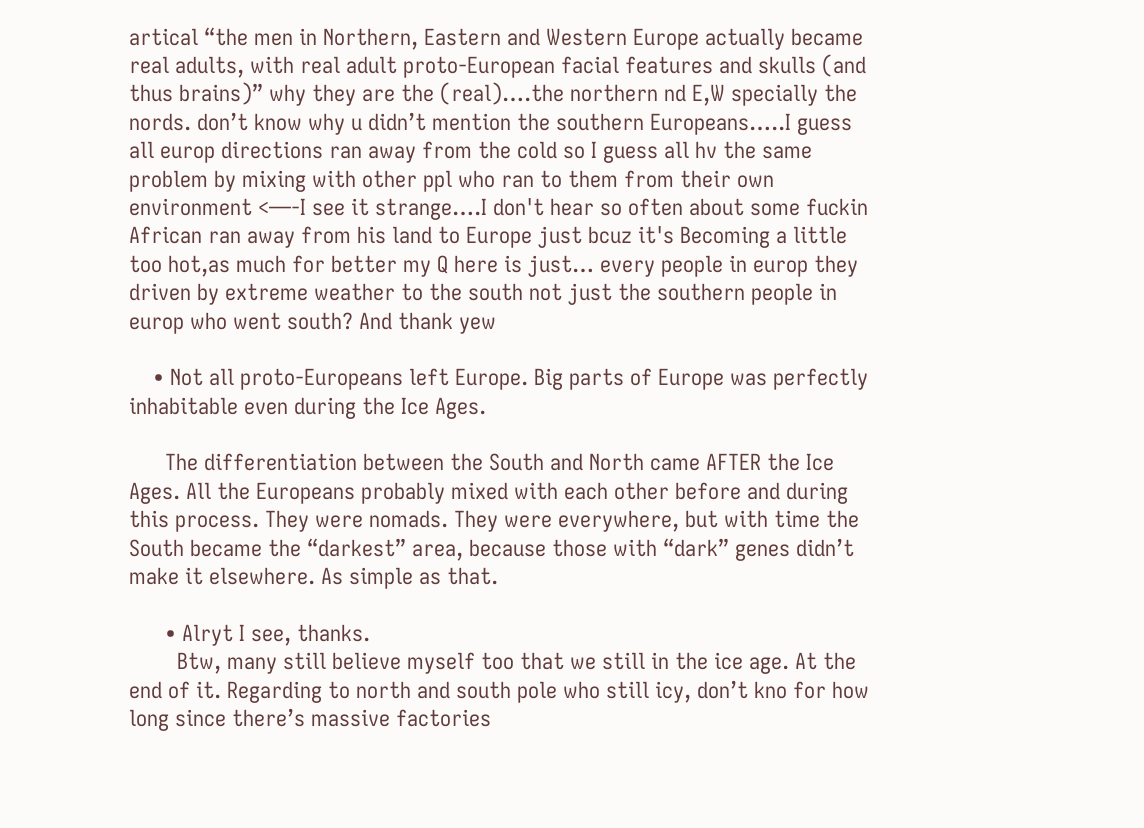artical “the men in Northern, Eastern and Western Europe actually became real adults, with real adult proto-European facial features and skulls (and thus brains)” why they are the (real)….the northern nd E,W specially the nords. don’t know why u didn’t mention the southern Europeans…..I guess all europ directions ran away from the cold so I guess all hv the same problem by mixing with other ppl who ran to them from their own environment <—-I see it strange….I don't hear so often about some fuckin African ran away from his land to Europe just bcuz it's Becoming a little too hot,as much for better my Q here is just… every people in europ they driven by extreme weather to the south not just the southern people in europ who went south? And thank yew

    • Not all proto-Europeans left Europe. Big parts of Europe was perfectly inhabitable even during the Ice Ages.

      The differentiation between the South and North came AFTER the Ice Ages. All the Europeans probably mixed with each other before and during this process. They were nomads. They were everywhere, but with time the South became the “darkest” area, because those with “dark” genes didn’t make it elsewhere. As simple as that.

      • Alryt I see, thanks.
        Btw, many still believe myself too that we still in the ice age. At the end of it. Regarding to north and south pole who still icy, don’t kno for how long since there’s massive factories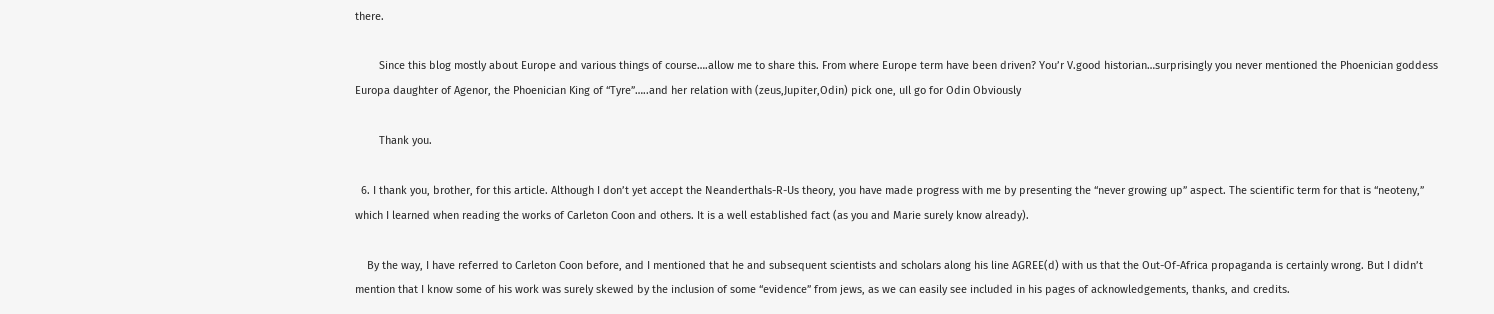there.

        Since this blog mostly about Europe and various things of course….allow me to share this. From where Europe term have been driven? You’r V.good historian…surprisingly you never mentioned the Phoenician goddess Europa daughter of Agenor, the Phoenician King of “Tyre”…..and her relation with (zeus,Jupiter,Odin) pick one, uIl go for Odin Obviously

        Thank you.

  6. I thank you, brother, for this article. Although I don’t yet accept the Neanderthals-R-Us theory, you have made progress with me by presenting the “never growing up” aspect. The scientific term for that is “neoteny,” which I learned when reading the works of Carleton Coon and others. It is a well established fact (as you and Marie surely know already).

    By the way, I have referred to Carleton Coon before, and I mentioned that he and subsequent scientists and scholars along his line AGREE(d) with us that the Out-Of-Africa propaganda is certainly wrong. But I didn’t mention that I know some of his work was surely skewed by the inclusion of some “evidence” from jews, as we can easily see included in his pages of acknowledgements, thanks, and credits.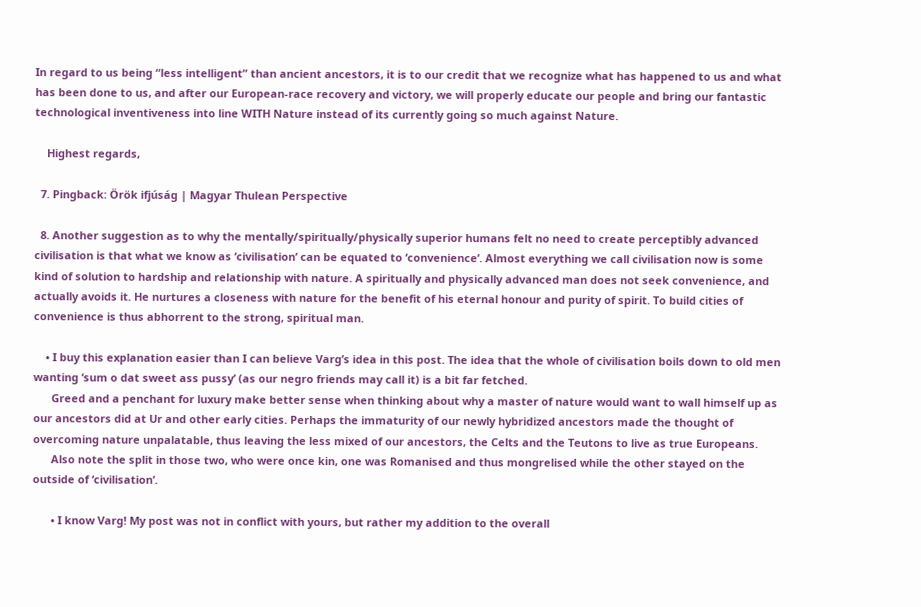In regard to us being “less intelligent” than ancient ancestors, it is to our credit that we recognize what has happened to us and what has been done to us, and after our European-race recovery and victory, we will properly educate our people and bring our fantastic technological inventiveness into line WITH Nature instead of its currently going so much against Nature.

    Highest regards,

  7. Pingback: Örök ifjúság | Magyar Thulean Perspective

  8. Another suggestion as to why the mentally/spiritually/physically superior humans felt no need to create perceptibly advanced civilisation is that what we know as ‘civilisation’ can be equated to ‘convenience’. Almost everything we call civilisation now is some kind of solution to hardship and relationship with nature. A spiritually and physically advanced man does not seek convenience, and actually avoids it. He nurtures a closeness with nature for the benefit of his eternal honour and purity of spirit. To build cities of convenience is thus abhorrent to the strong, spiritual man.

    • I buy this explanation easier than I can believe Varg’s idea in this post. The idea that the whole of civilisation boils down to old men wanting ‘sum o dat sweet ass pussy’ (as our negro friends may call it) is a bit far fetched.
      Greed and a penchant for luxury make better sense when thinking about why a master of nature would want to wall himself up as our ancestors did at Ur and other early cities. Perhaps the immaturity of our newly hybridized ancestors made the thought of overcoming nature unpalatable, thus leaving the less mixed of our ancestors, the Celts and the Teutons to live as true Europeans.
      Also note the split in those two, who were once kin, one was Romanised and thus mongrelised while the other stayed on the outside of ‘civilisation’.

      • I know Varg! My post was not in conflict with yours, but rather my addition to the overall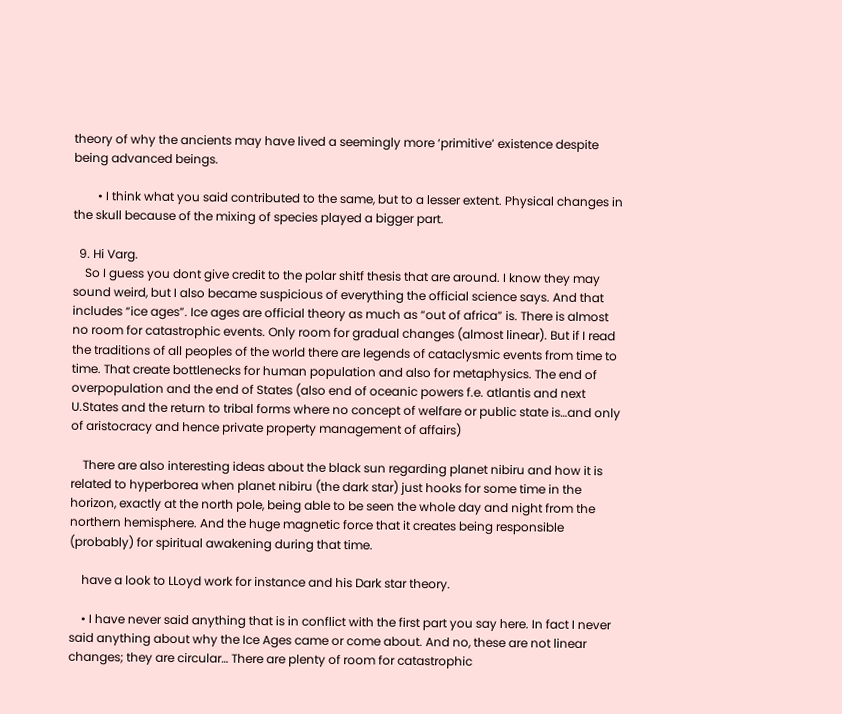theory of why the ancients may have lived a seemingly more ‘primitive’ existence despite being advanced beings.

        • I think what you said contributed to the same, but to a lesser extent. Physical changes in the skull because of the mixing of species played a bigger part.

  9. Hi Varg.
    So I guess you dont give credit to the polar shitf thesis that are around. I know they may sound weird, but I also became suspicious of everything the official science says. And that includes “ice ages”. Ice ages are official theory as much as “out of africa” is. There is almost no room for catastrophic events. Only room for gradual changes (almost linear). But if I read the traditions of all peoples of the world there are legends of cataclysmic events from time to time. That create bottlenecks for human population and also for metaphysics. The end of overpopulation and the end of States (also end of oceanic powers f.e. atlantis and next U.States and the return to tribal forms where no concept of welfare or public state is…and only of aristocracy and hence private property management of affairs)

    There are also interesting ideas about the black sun regarding planet nibiru and how it is related to hyperborea when planet nibiru (the dark star) just hooks for some time in the horizon, exactly at the north pole, being able to be seen the whole day and night from the northern hemisphere. And the huge magnetic force that it creates being responsible (probably) for spiritual awakening during that time.

    have a look to LLoyd work for instance and his Dark star theory.

    • I have never said anything that is in conflict with the first part you say here. In fact I never said anything about why the Ice Ages came or come about. And no, these are not linear changes; they are circular… There are plenty of room for catastrophic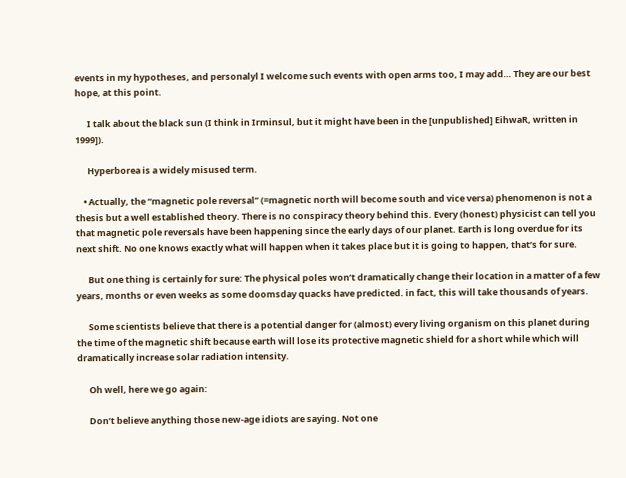events in my hypotheses, and personalyl I welcome such events with open arms too, I may add… They are our best hope, at this point.

      I talk about the black sun (I think in Irminsul, but it might have been in the [unpublished] EihwaR, written in 1999]).

      Hyperborea is a widely misused term.

    • Actually, the “magnetic pole reversal” (=magnetic north will become south and vice versa) phenomenon is not a thesis but a well established theory. There is no conspiracy theory behind this. Every (honest) physicist can tell you that magnetic pole reversals have been happening since the early days of our planet. Earth is long overdue for its next shift. No one knows exactly what will happen when it takes place but it is going to happen, that’s for sure.

      But one thing is certainly for sure: The physical poles won’t dramatically change their location in a matter of a few years, months or even weeks as some doomsday quacks have predicted. in fact, this will take thousands of years.

      Some scientists believe that there is a potential danger for (almost) every living organism on this planet during the time of the magnetic shift because earth will lose its protective magnetic shield for a short while which will dramatically increase solar radiation intensity.

      Oh well, here we go again:

      Don’t believe anything those new-age idiots are saying. Not one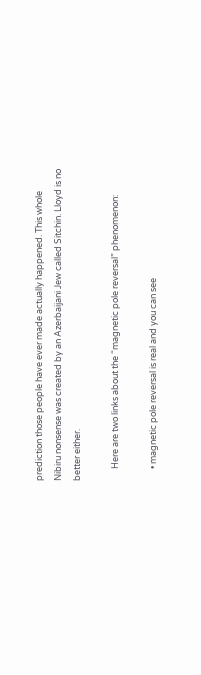prediction those people have ever made actually happened. This whole Nibiru nonsense was created by an Azerbaijani Jew called Sitchin. Lloyd is no better either.

      Here are two links about the “magnetic pole reversal” phenomenon:

      • magnetic pole reversal is real and you can see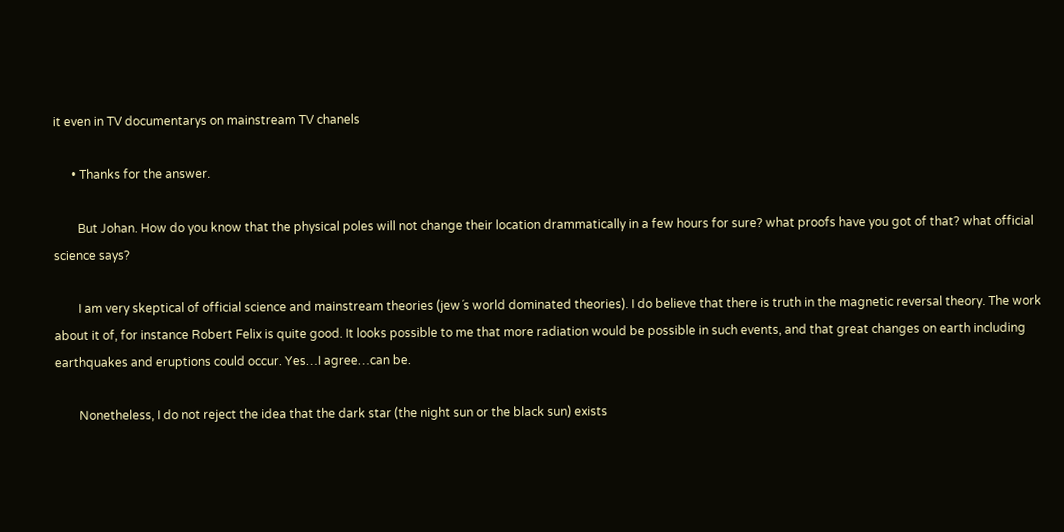it even in TV documentarys on mainstream TV chanels

      • Thanks for the answer.

        But Johan. How do you know that the physical poles will not change their location drammatically in a few hours for sure? what proofs have you got of that? what official science says?

        I am very skeptical of official science and mainstream theories (jew´s world dominated theories). I do believe that there is truth in the magnetic reversal theory. The work about it of, for instance Robert Felix is quite good. It looks possible to me that more radiation would be possible in such events, and that great changes on earth including earthquakes and eruptions could occur. Yes…I agree…can be.

        Nonetheless, I do not reject the idea that the dark star (the night sun or the black sun) exists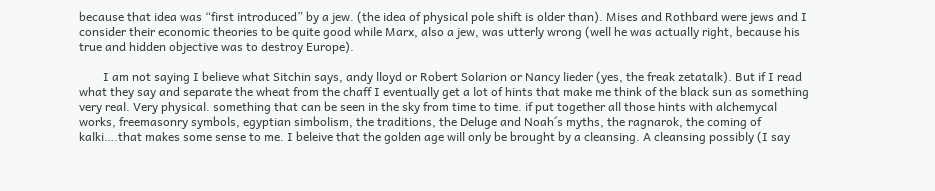because that idea was “first introduced” by a jew. (the idea of physical pole shift is older than). Mises and Rothbard were jews and I consider their economic theories to be quite good while Marx, also a jew, was utterly wrong (well he was actually right, because his true and hidden objective was to destroy Europe).

        I am not saying I believe what Sitchin says, andy lloyd or Robert Solarion or Nancy lieder (yes, the freak zetatalk). But if I read what they say and separate the wheat from the chaff I eventually get a lot of hints that make me think of the black sun as something very real. Very physical. something that can be seen in the sky from time to time. if put together all those hints with alchemycal works, freemasonry symbols, egyptian simbolism, the traditions, the Deluge and Noah´s myths, the ragnarok, the coming of kalki….that makes some sense to me. I beleive that the golden age will only be brought by a cleansing. A cleansing possibly (I say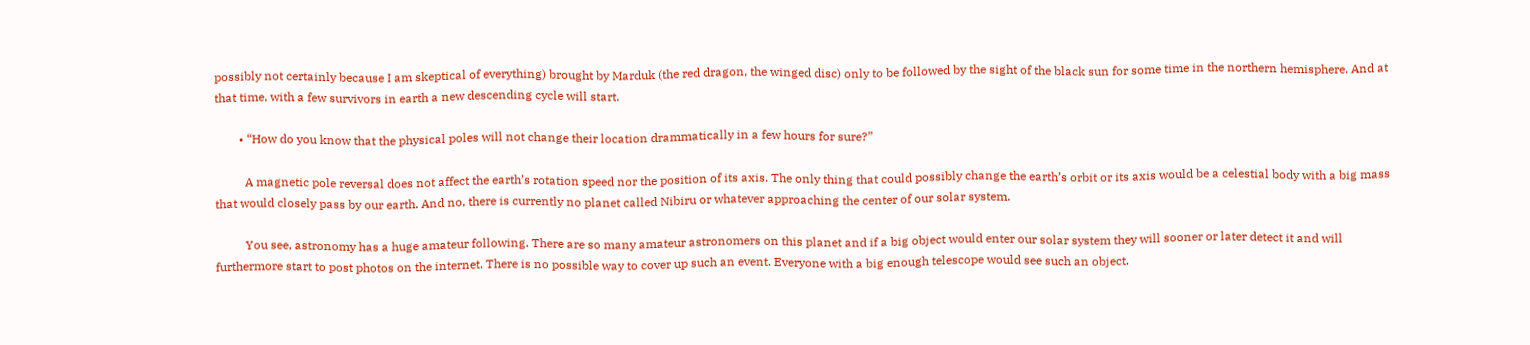possibly not certainly because I am skeptical of everything) brought by Marduk (the red dragon, the winged disc) only to be followed by the sight of the black sun for some time in the northern hemisphere. And at that time, with a few survivors in earth a new descending cycle will start.

        • “How do you know that the physical poles will not change their location drammatically in a few hours for sure?”

          A magnetic pole reversal does not affect the earth’s rotation speed nor the position of its axis. The only thing that could possibly change the earth’s orbit or its axis would be a celestial body with a big mass that would closely pass by our earth. And no, there is currently no planet called Nibiru or whatever approaching the center of our solar system.

          You see, astronomy has a huge amateur following. There are so many amateur astronomers on this planet and if a big object would enter our solar system they will sooner or later detect it and will furthermore start to post photos on the internet. There is no possible way to cover up such an event. Everyone with a big enough telescope would see such an object.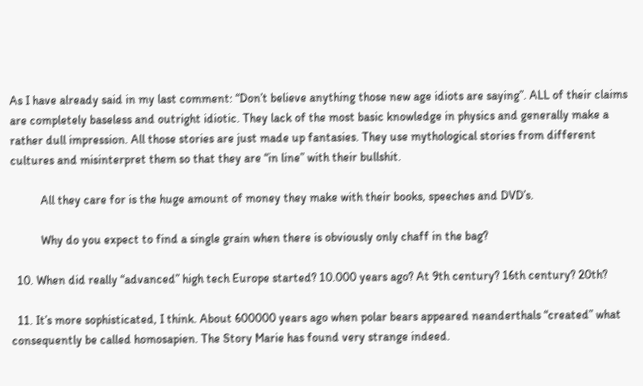As I have already said in my last comment: “Don’t believe anything those new age idiots are saying”. ALL of their claims are completely baseless and outright idiotic. They lack of the most basic knowledge in physics and generally make a rather dull impression. All those stories are just made up fantasies. They use mythological stories from different cultures and misinterpret them so that they are “in line” with their bullshit.

          All they care for is the huge amount of money they make with their books, speeches and DVD’s.

          Why do you expect to find a single grain when there is obviously only chaff in the bag?

  10. When did really “advanced” high tech Europe started? 10.000 years ago? At 9th century? 16th century? 20th?

  11. It’s more sophisticated, I think. About 600000 years ago when polar bears appeared neanderthals “created” what consequently be called homosapien. The Story Marie has found very strange indeed.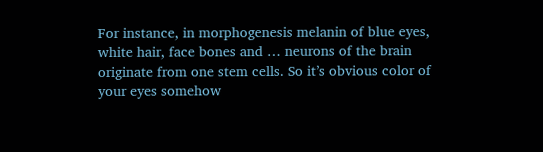For instance, in morphogenesis melanin of blue eyes, white hair, face bones and … neurons of the brain originate from one stem cells. So it’s obvious color of your eyes somehow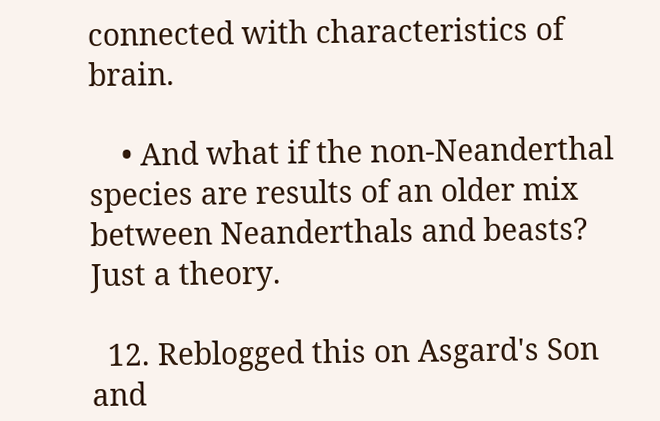connected with characteristics of brain.

    • And what if the non-Neanderthal species are results of an older mix between Neanderthals and beasts? Just a theory.

  12. Reblogged this on Asgard's Son and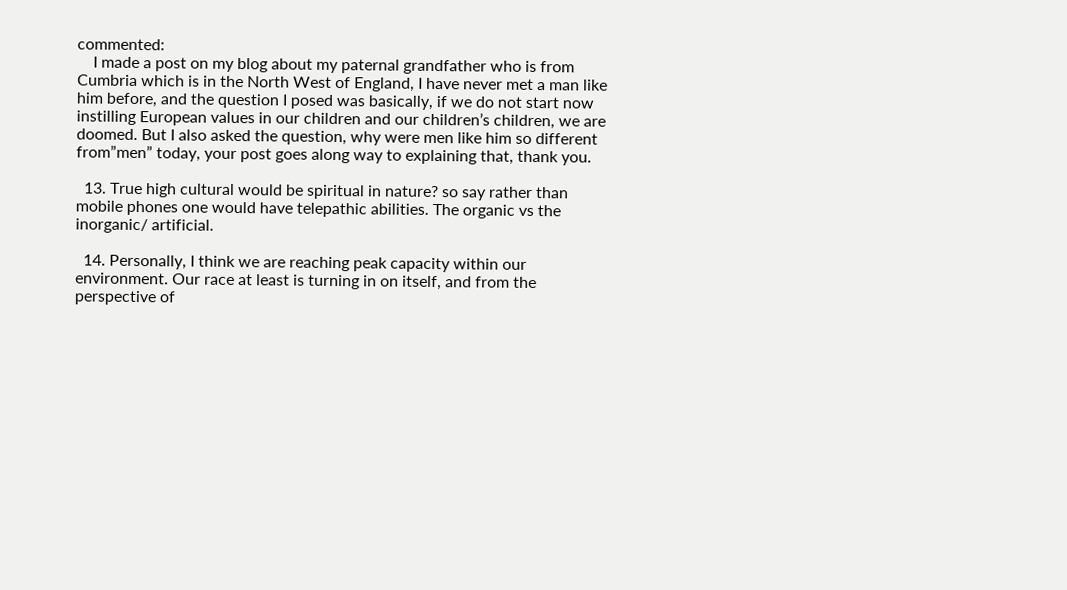commented:
    I made a post on my blog about my paternal grandfather who is from Cumbria which is in the North West of England, I have never met a man like him before, and the question I posed was basically, if we do not start now instilling European values in our children and our children’s children, we are doomed. But I also asked the question, why were men like him so different from”men” today, your post goes along way to explaining that, thank you.

  13. True high cultural would be spiritual in nature? so say rather than mobile phones one would have telepathic abilities. The organic vs the inorganic/ artificial.

  14. Personally, I think we are reaching peak capacity within our environment. Our race at least is turning in on itself, and from the perspective of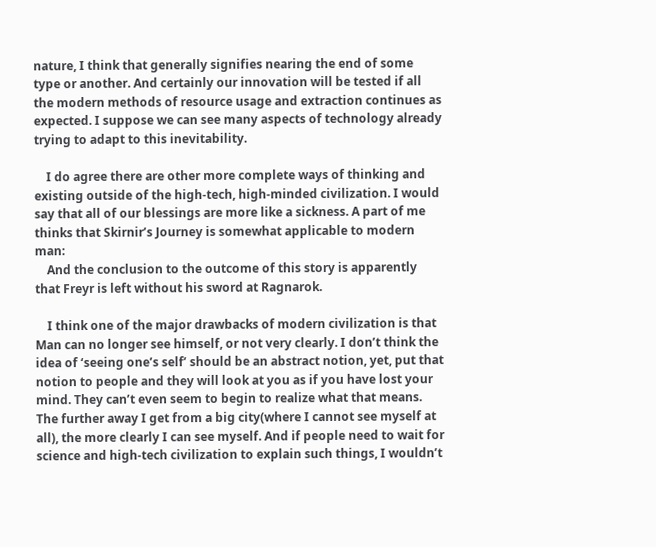nature, I think that generally signifies nearing the end of some type or another. And certainly our innovation will be tested if all the modern methods of resource usage and extraction continues as expected. I suppose we can see many aspects of technology already trying to adapt to this inevitability.

    I do agree there are other more complete ways of thinking and existing outside of the high-tech, high-minded civilization. I would say that all of our blessings are more like a sickness. A part of me thinks that Skirnir’s Journey is somewhat applicable to modern man:
    And the conclusion to the outcome of this story is apparently that Freyr is left without his sword at Ragnarok.

    I think one of the major drawbacks of modern civilization is that Man can no longer see himself, or not very clearly. I don’t think the idea of ‘seeing one’s self’ should be an abstract notion, yet, put that notion to people and they will look at you as if you have lost your mind. They can’t even seem to begin to realize what that means. The further away I get from a big city(where I cannot see myself at all), the more clearly I can see myself. And if people need to wait for science and high-tech civilization to explain such things, I wouldn’t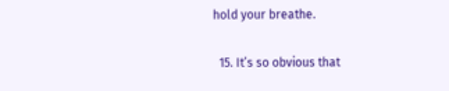hold your breathe.

  15. It’s so obvious that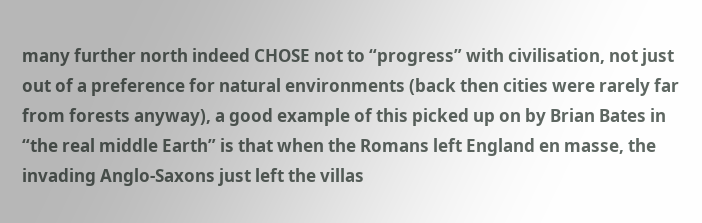many further north indeed CHOSE not to “progress” with civilisation, not just out of a preference for natural environments (back then cities were rarely far from forests anyway), a good example of this picked up on by Brian Bates in “the real middle Earth” is that when the Romans left England en masse, the invading Anglo-Saxons just left the villas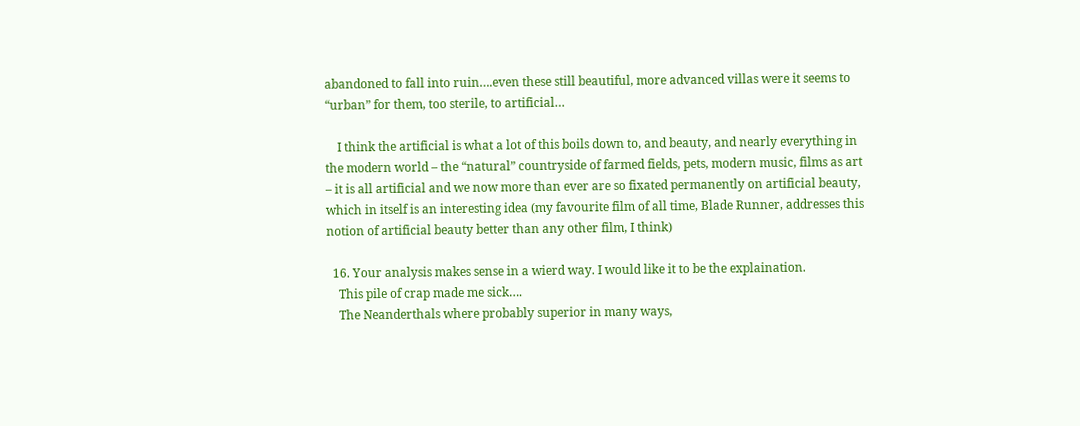abandoned to fall into ruin….even these still beautiful, more advanced villas were it seems to “urban” for them, too sterile, to artificial…

    I think the artificial is what a lot of this boils down to, and beauty, and nearly everything in the modern world – the “natural” countryside of farmed fields, pets, modern music, films as art – it is all artificial and we now more than ever are so fixated permanently on artificial beauty, which in itself is an interesting idea (my favourite film of all time, Blade Runner, addresses this notion of artificial beauty better than any other film, I think)

  16. Your analysis makes sense in a wierd way. I would like it to be the explaination.
    This pile of crap made me sick….
    The Neanderthals where probably superior in many ways,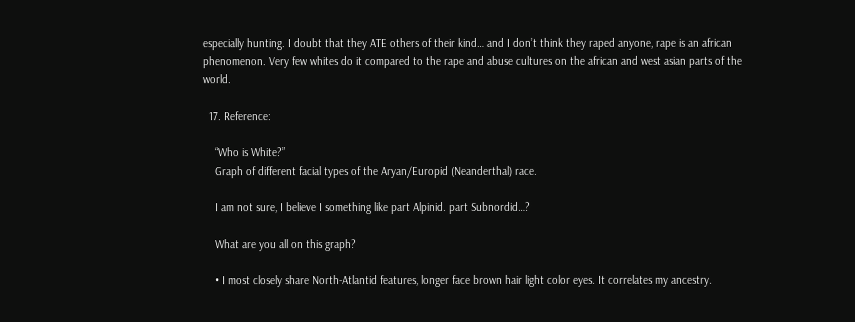especially hunting. I doubt that they ATE others of their kind… and I don’t think they raped anyone, rape is an african phenomenon. Very few whites do it compared to the rape and abuse cultures on the african and west asian parts of the world.

  17. Reference:

    “Who is White?”
    Graph of different facial types of the Aryan/Europid (Neanderthal) race.

    I am not sure, I believe I something like part Alpinid. part Subnordid…?

    What are you all on this graph?

    • I most closely share North-Atlantid features, longer face brown hair light color eyes. It correlates my ancestry.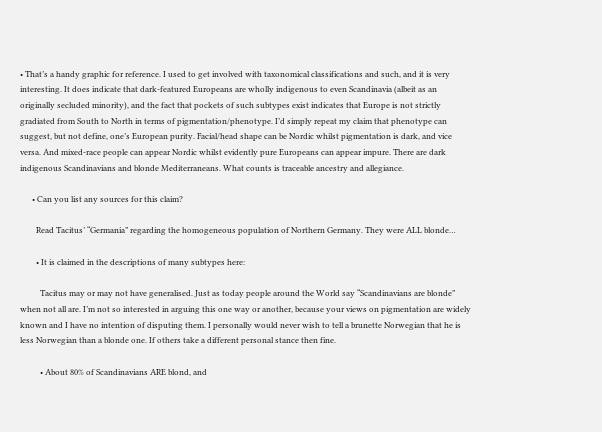• That’s a handy graphic for reference. I used to get involved with taxonomical classifications and such, and it is very interesting. It does indicate that dark-featured Europeans are wholly indigenous to even Scandinavia (albeit as an originally secluded minority), and the fact that pockets of such subtypes exist indicates that Europe is not strictly gradiated from South to North in terms of pigmentation/phenotype. I’d simply repeat my claim that phenotype can suggest, but not define, one’s European purity. Facial/head shape can be Nordic whilst pigmentation is dark, and vice versa. And mixed-race people can appear Nordic whilst evidently pure Europeans can appear impure. There are dark indigenous Scandinavians and blonde Mediterraneans. What counts is traceable ancestry and allegiance.

      • Can you list any sources for this claim?

        Read Tacitus’ “Germania” regarding the homogeneous population of Northern Germany. They were ALL blonde…

        • It is claimed in the descriptions of many subtypes here:

          Tacitus may or may not have generalised. Just as today people around the World say “Scandinavians are blonde” when not all are. I’m not so interested in arguing this one way or another, because your views on pigmentation are widely known and I have no intention of disputing them. I personally would never wish to tell a brunette Norwegian that he is less Norwegian than a blonde one. If others take a different personal stance then fine.

          • About 80% of Scandinavians ARE blond, and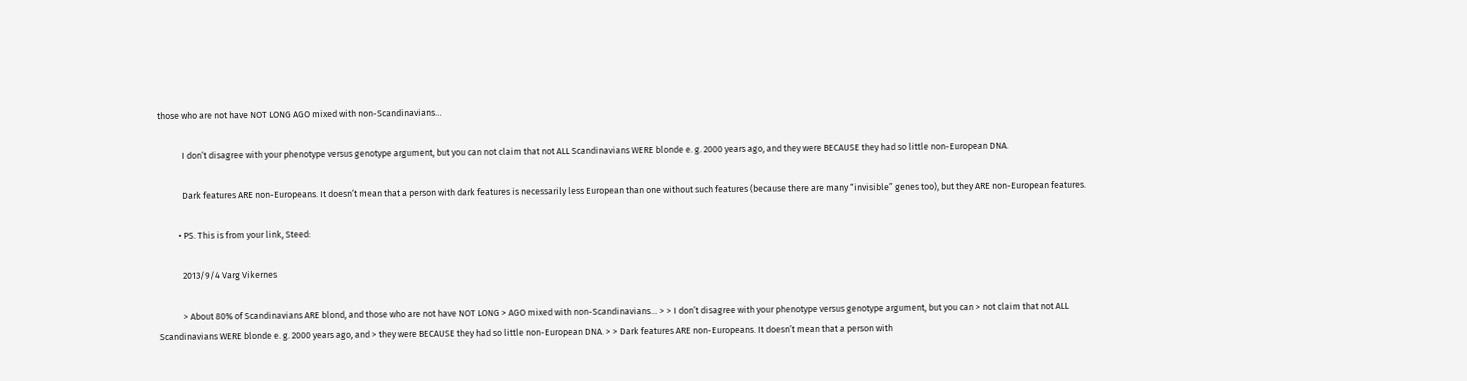those who are not have NOT LONG AGO mixed with non-Scandinavians…

            I don’t disagree with your phenotype versus genotype argument, but you can not claim that not ALL Scandinavians WERE blonde e. g. 2000 years ago, and they were BECAUSE they had so little non-European DNA.

            Dark features ARE non-Europeans. It doesn’t mean that a person with dark features is necessarily less European than one without such features (because there are many “invisible” genes too), but they ARE non-European features.

          • PS. This is from your link, Steed:

            2013/9/4 Varg Vikernes

            > About 80% of Scandinavians ARE blond, and those who are not have NOT LONG > AGO mixed with non-Scandinavians… > > I don’t disagree with your phenotype versus genotype argument, but you can > not claim that not ALL Scandinavians WERE blonde e. g. 2000 years ago, and > they were BECAUSE they had so little non-European DNA. > > Dark features ARE non-Europeans. It doesn’t mean that a person with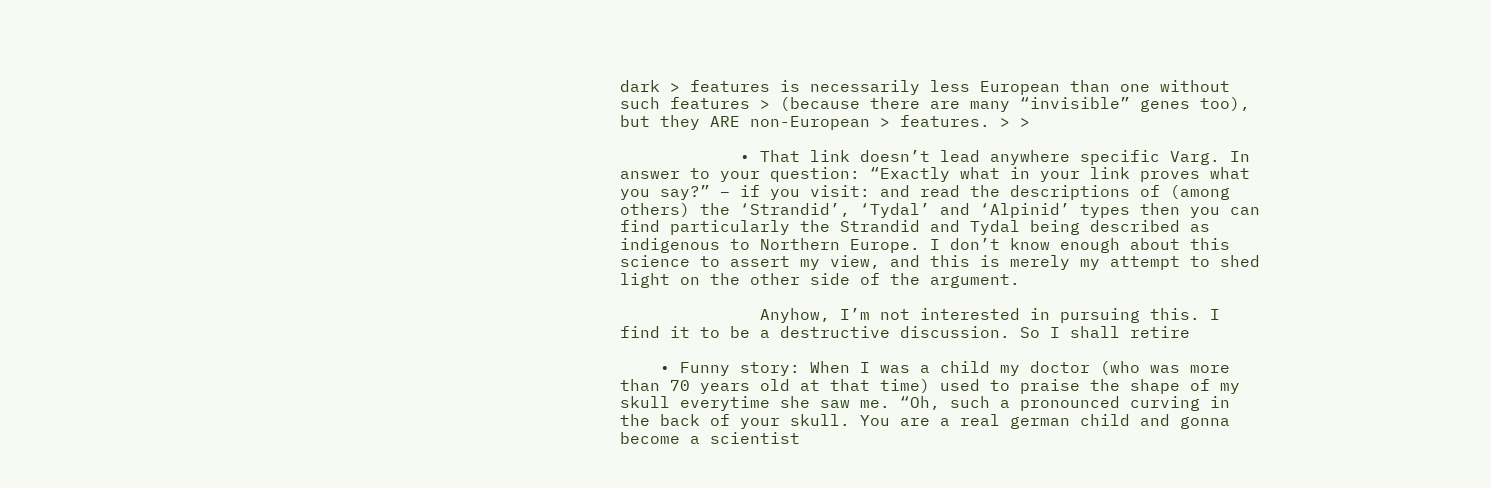dark > features is necessarily less European than one without such features > (because there are many “invisible” genes too), but they ARE non-European > features. > >

            • That link doesn’t lead anywhere specific Varg. In answer to your question: “Exactly what in your link proves what you say?” – if you visit: and read the descriptions of (among others) the ‘Strandid’, ‘Tydal’ and ‘Alpinid’ types then you can find particularly the Strandid and Tydal being described as indigenous to Northern Europe. I don’t know enough about this science to assert my view, and this is merely my attempt to shed light on the other side of the argument.

              Anyhow, I’m not interested in pursuing this. I find it to be a destructive discussion. So I shall retire

    • Funny story: When I was a child my doctor (who was more than 70 years old at that time) used to praise the shape of my skull everytime she saw me. “Oh, such a pronounced curving in the back of your skull. You are a real german child and gonna become a scientist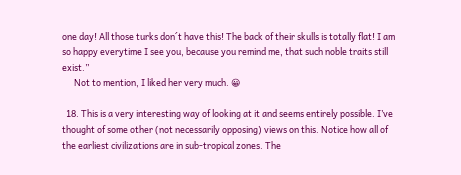one day! All those turks don´t have this! The back of their skulls is totally flat! I am so happy everytime I see you, because you remind me, that such noble traits still exist.”
      Not to mention, I liked her very much. 😀

  18. This is a very interesting way of looking at it and seems entirely possible. I’ve thought of some other (not necessarily opposing) views on this. Notice how all of the earliest civilizations are in sub-tropical zones. The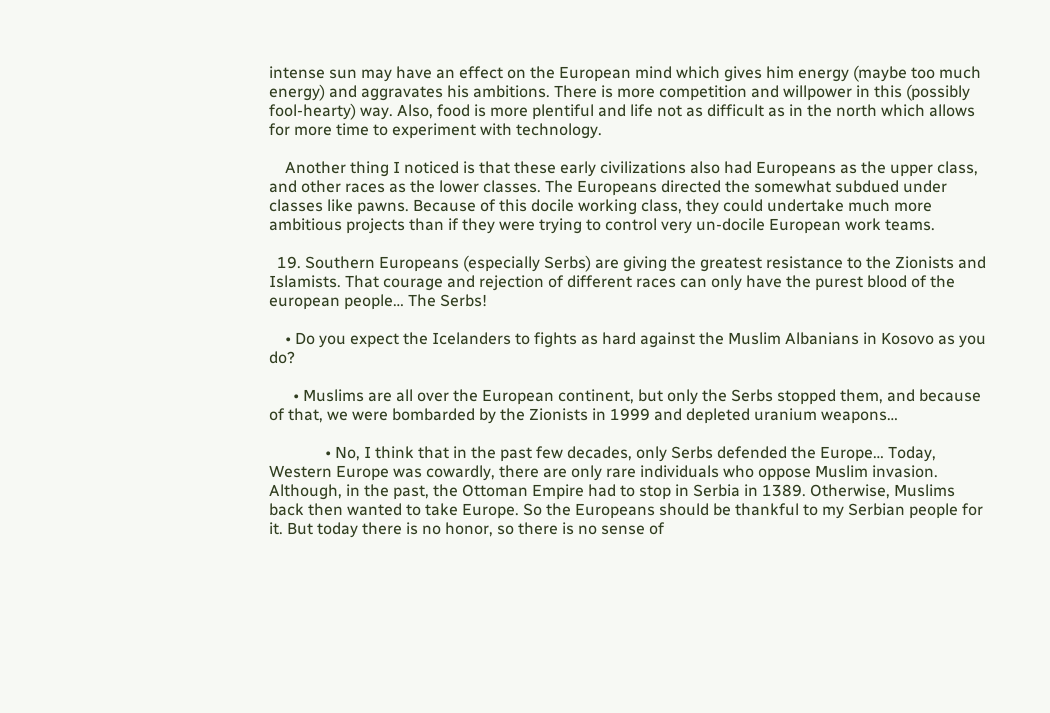intense sun may have an effect on the European mind which gives him energy (maybe too much energy) and aggravates his ambitions. There is more competition and willpower in this (possibly fool-hearty) way. Also, food is more plentiful and life not as difficult as in the north which allows for more time to experiment with technology.

    Another thing I noticed is that these early civilizations also had Europeans as the upper class, and other races as the lower classes. The Europeans directed the somewhat subdued under classes like pawns. Because of this docile working class, they could undertake much more ambitious projects than if they were trying to control very un-docile European work teams.

  19. Southern Europeans (especially Serbs) are giving the greatest resistance to the Zionists and Islamists. That courage and rejection of different races can only have the purest blood of the european people… The Serbs!

    • Do you expect the Icelanders to fights as hard against the Muslim Albanians in Kosovo as you do?

      • Muslims are all over the European continent, but only the Serbs stopped them, and because of that, we were bombarded by the Zionists in 1999 and depleted uranium weapons…

              • No, I think that in the past few decades, only Serbs defended the Europe… Today, Western Europe was cowardly, there are only rare individuals who oppose Muslim invasion. Although, in the past, the Ottoman Empire had to stop in Serbia in 1389. Otherwise, Muslims back then wanted to take Europe. So the Europeans should be thankful to my Serbian people for it. But today there is no honor, so there is no sense of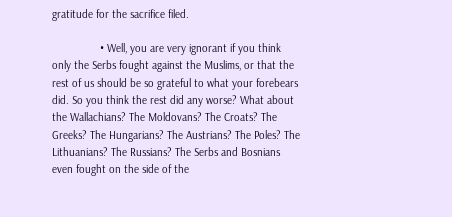gratitude for the sacrifice filed.

                • Well, you are very ignorant if you think only the Serbs fought against the Muslims, or that the rest of us should be so grateful to what your forebears did. So you think the rest did any worse? What about the Wallachians? The Moldovans? The Croats? The Greeks? The Hungarians? The Austrians? The Poles? The Lithuanians? The Russians? The Serbs and Bosnians even fought on the side of the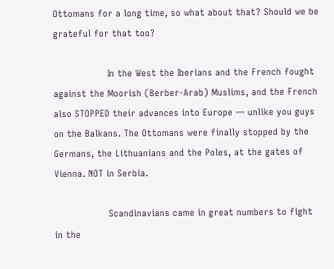Ottomans for a long time, so what about that? Should we be grateful for that too?

                  In the West the Iberians and the French fought against the Moorish (Berber-Arab) Muslims, and the French also STOPPED their advances into Europe — unlike you guys on the Balkans. The Ottomans were finally stopped by the Germans, the Lithuanians and the Poles, at the gates of Vienna. NOT in Serbia.

                  Scandinavians came in great numbers to fight in the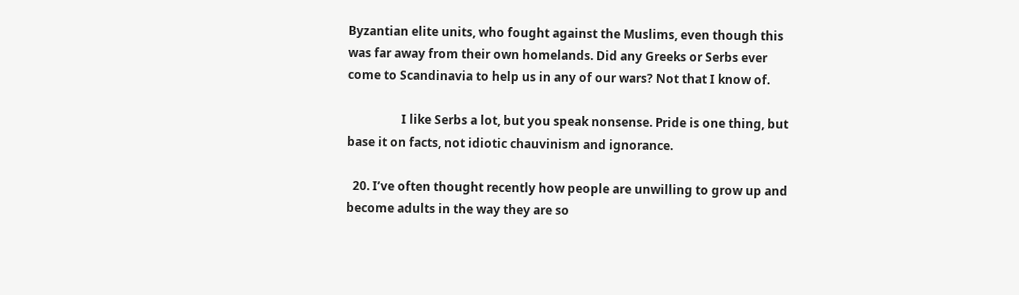Byzantian elite units, who fought against the Muslims, even though this was far away from their own homelands. Did any Greeks or Serbs ever come to Scandinavia to help us in any of our wars? Not that I know of.

                  I like Serbs a lot, but you speak nonsense. Pride is one thing, but base it on facts, not idiotic chauvinism and ignorance.

  20. I’ve often thought recently how people are unwilling to grow up and become adults in the way they are so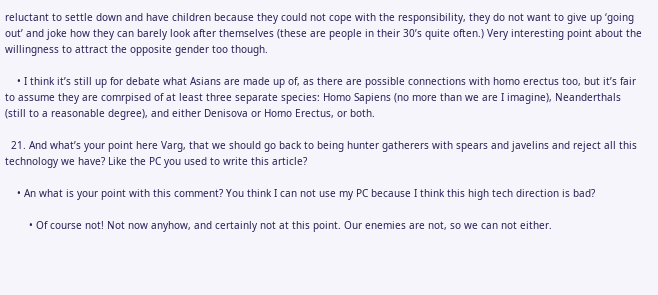reluctant to settle down and have children because they could not cope with the responsibility, they do not want to give up ‘going out’ and joke how they can barely look after themselves (these are people in their 30’s quite often.) Very interesting point about the willingness to attract the opposite gender too though.

    • I think it’s still up for debate what Asians are made up of, as there are possible connections with homo erectus too, but it’s fair to assume they are comrpised of at least three separate species: Homo Sapiens (no more than we are I imagine), Neanderthals (still to a reasonable degree), and either Denisova or Homo Erectus, or both.

  21. And what’s your point here Varg, that we should go back to being hunter gatherers with spears and javelins and reject all this technology we have? Like the PC you used to write this article?

    • An what is your point with this comment? You think I can not use my PC because I think this high tech direction is bad?

        • Of course not! Not now anyhow, and certainly not at this point. Our enemies are not, so we can not either.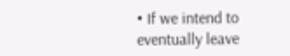• If we intend to eventually leave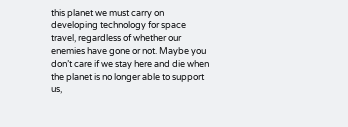this planet we must carry on developing technology for space travel, regardless of whether our enemies have gone or not. Maybe you don’t care if we stay here and die when the planet is no longer able to support us,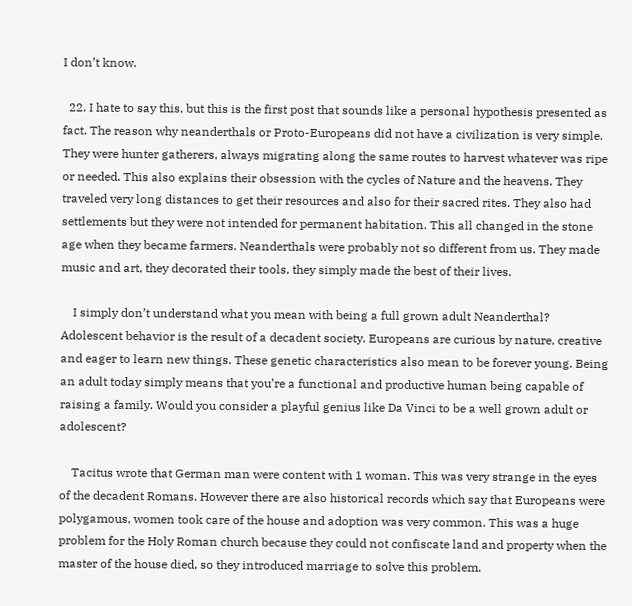I don’t know.

  22. I hate to say this, but this is the first post that sounds like a personal hypothesis presented as fact. The reason why neanderthals or Proto-Europeans did not have a civilization is very simple. They were hunter gatherers, always migrating along the same routes to harvest whatever was ripe or needed. This also explains their obsession with the cycles of Nature and the heavens. They traveled very long distances to get their resources and also for their sacred rites. They also had settlements but they were not intended for permanent habitation. This all changed in the stone age when they became farmers. Neanderthals were probably not so different from us. They made music and art, they decorated their tools, they simply made the best of their lives.

    I simply don’t understand what you mean with being a full grown adult Neanderthal? Adolescent behavior is the result of a decadent society. Europeans are curious by nature, creative and eager to learn new things. These genetic characteristics also mean to be forever young. Being an adult today simply means that you’re a functional and productive human being capable of raising a family. Would you consider a playful genius like Da Vinci to be a well grown adult or adolescent?

    Tacitus wrote that German man were content with 1 woman. This was very strange in the eyes of the decadent Romans. However there are also historical records which say that Europeans were polygamous, women took care of the house and adoption was very common. This was a huge problem for the Holy Roman church because they could not confiscate land and property when the master of the house died, so they introduced marriage to solve this problem.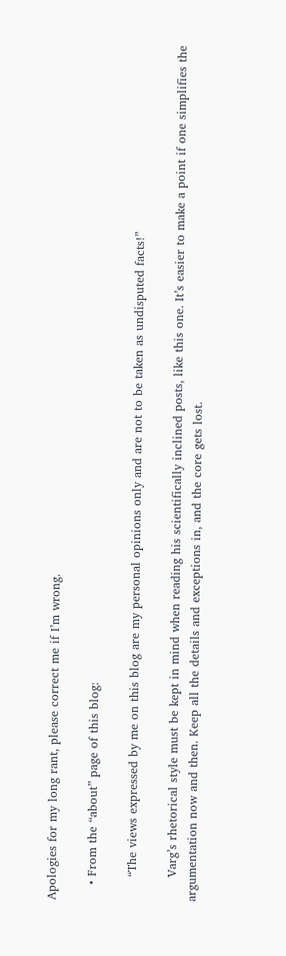Apologies for my long rant, please correct me if I’m wrong.

    • From the “about” page of this blog:

      “The views expressed by me on this blog are my personal opinions only and are not to be taken as undisputed facts!”

      Varg’s rhetorical style must be kept in mind when reading his scientifically inclined posts, like this one. It’s easier to make a point if one simplifies the argumentation now and then. Keep all the details and exceptions in, and the core gets lost.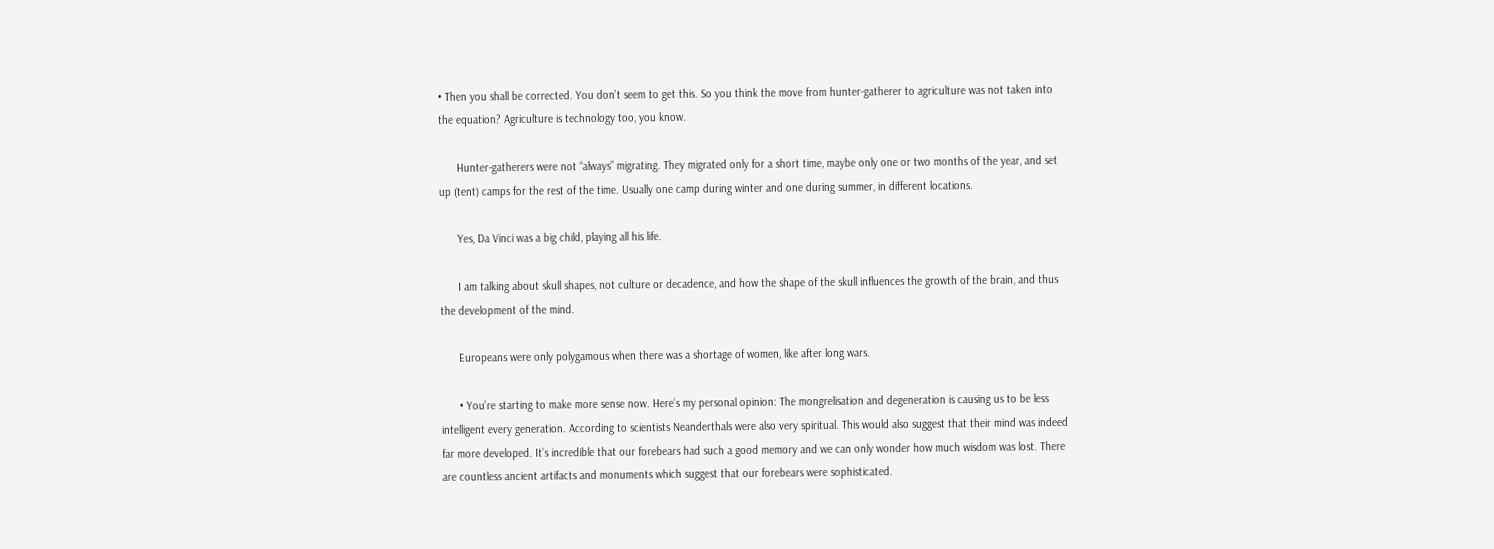• Then you shall be corrected. You don’t seem to get this. So you think the move from hunter-gatherer to agriculture was not taken into the equation? Agriculture is technology too, you know.

      Hunter-gatherers were not “always” migrating. They migrated only for a short time, maybe only one or two months of the year, and set up (tent) camps for the rest of the time. Usually one camp during winter and one during summer, in different locations.

      Yes, Da Vinci was a big child, playing all his life.

      I am talking about skull shapes, not culture or decadence, and how the shape of the skull influences the growth of the brain, and thus the development of the mind.

      Europeans were only polygamous when there was a shortage of women, like after long wars.

      • You’re starting to make more sense now. Here’s my personal opinion: The mongrelisation and degeneration is causing us to be less intelligent every generation. According to scientists Neanderthals were also very spiritual. This would also suggest that their mind was indeed far more developed. It’s incredible that our forebears had such a good memory and we can only wonder how much wisdom was lost. There are countless ancient artifacts and monuments which suggest that our forebears were sophisticated.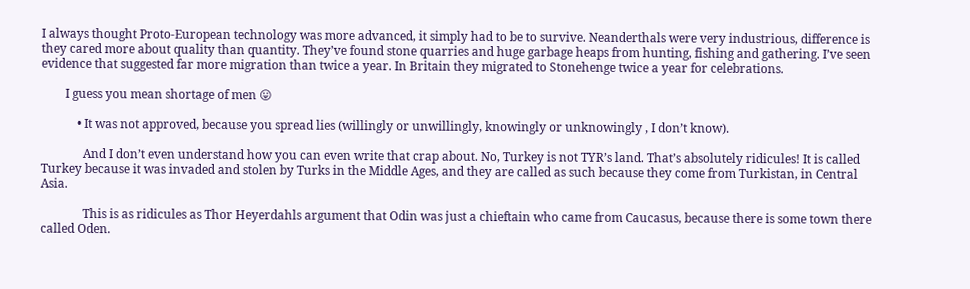I always thought Proto-European technology was more advanced, it simply had to be to survive. Neanderthals were very industrious, difference is they cared more about quality than quantity. They’ve found stone quarries and huge garbage heaps from hunting, fishing and gathering. I’ve seen evidence that suggested far more migration than twice a year. In Britain they migrated to Stonehenge twice a year for celebrations.

        I guess you mean shortage of men 😛

            • It was not approved, because you spread lies (willingly or unwillingly, knowingly or unknowingly , I don’t know).

              And I don’t even understand how you can even write that crap about. No, Turkey is not TYR’s land. That’s absolutely ridicules! It is called Turkey because it was invaded and stolen by Turks in the Middle Ages, and they are called as such because they come from Turkistan, in Central Asia.

              This is as ridicules as Thor Heyerdahls argument that Odin was just a chieftain who came from Caucasus, because there is some town there called Oden.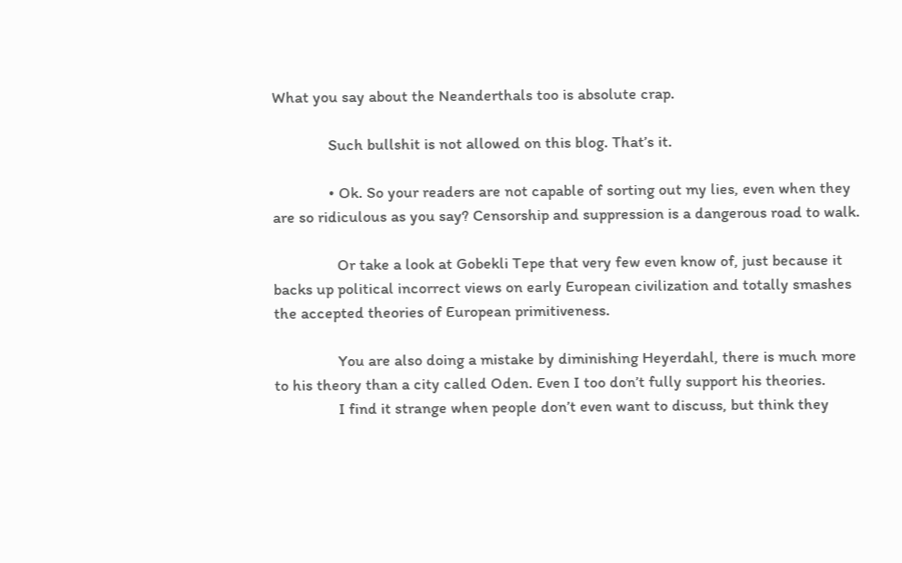What you say about the Neanderthals too is absolute crap.

              Such bullshit is not allowed on this blog. That’s it.

              • Ok. So your readers are not capable of sorting out my lies, even when they are so ridiculous as you say? Censorship and suppression is a dangerous road to walk.

                Or take a look at Gobekli Tepe that very few even know of, just because it backs up political incorrect views on early European civilization and totally smashes the accepted theories of European primitiveness.

                You are also doing a mistake by diminishing Heyerdahl, there is much more to his theory than a city called Oden. Even I too don’t fully support his theories.
                I find it strange when people don’t even want to discuss, but think they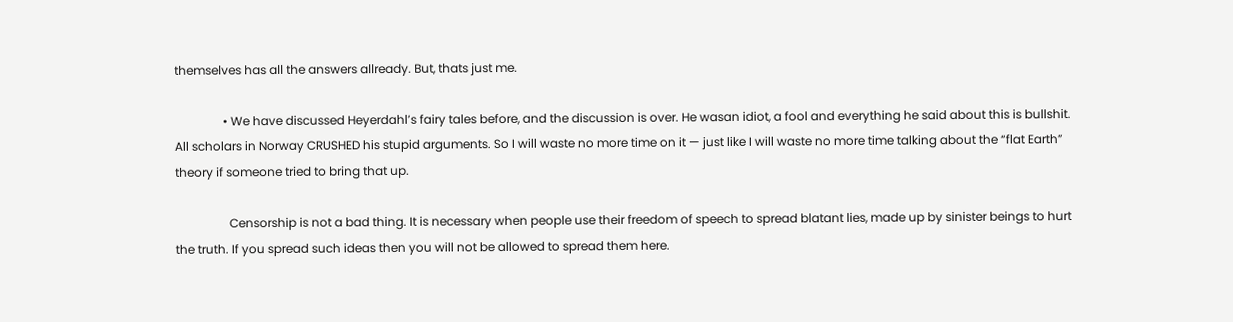themselves has all the answers allready. But, thats just me.

                • We have discussed Heyerdahl’s fairy tales before, and the discussion is over. He wasan idiot, a fool and everything he said about this is bullshit. All scholars in Norway CRUSHED his stupid arguments. So I will waste no more time on it — just like I will waste no more time talking about the “flat Earth” theory if someone tried to bring that up.

                  Censorship is not a bad thing. It is necessary when people use their freedom of speech to spread blatant lies, made up by sinister beings to hurt the truth. If you spread such ideas then you will not be allowed to spread them here.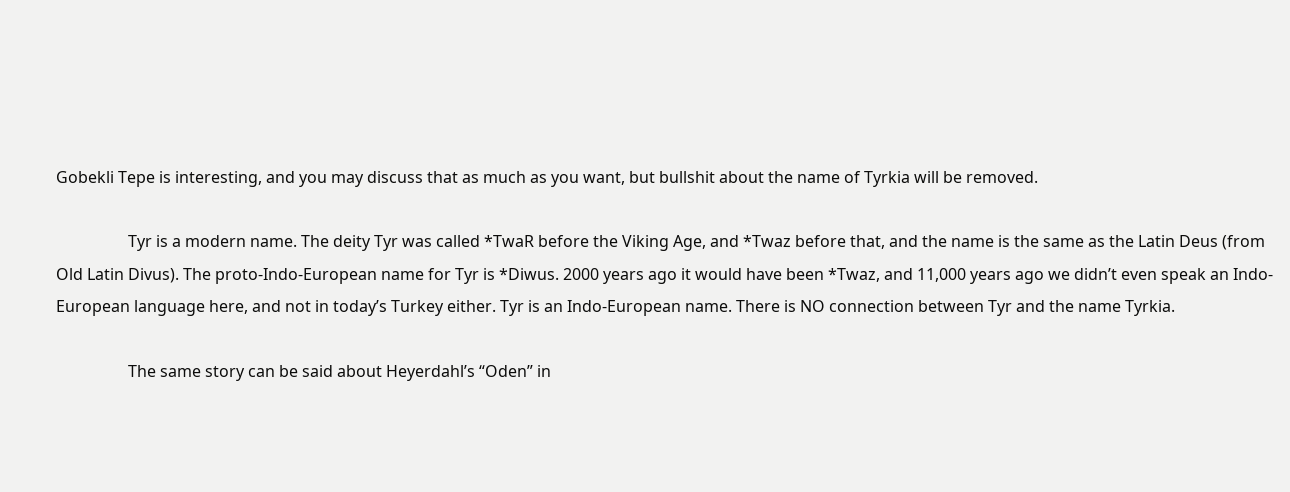Gobekli Tepe is interesting, and you may discuss that as much as you want, but bullshit about the name of Tyrkia will be removed.

                  Tyr is a modern name. The deity Tyr was called *TwaR before the Viking Age, and *Twaz before that, and the name is the same as the Latin Deus (from Old Latin Divus). The proto-Indo-European name for Tyr is *Diwus. 2000 years ago it would have been *Twaz, and 11,000 years ago we didn’t even speak an Indo-European language here, and not in today’s Turkey either. Tyr is an Indo-European name. There is NO connection between Tyr and the name Tyrkia.

                  The same story can be said about Heyerdahl’s “Oden” in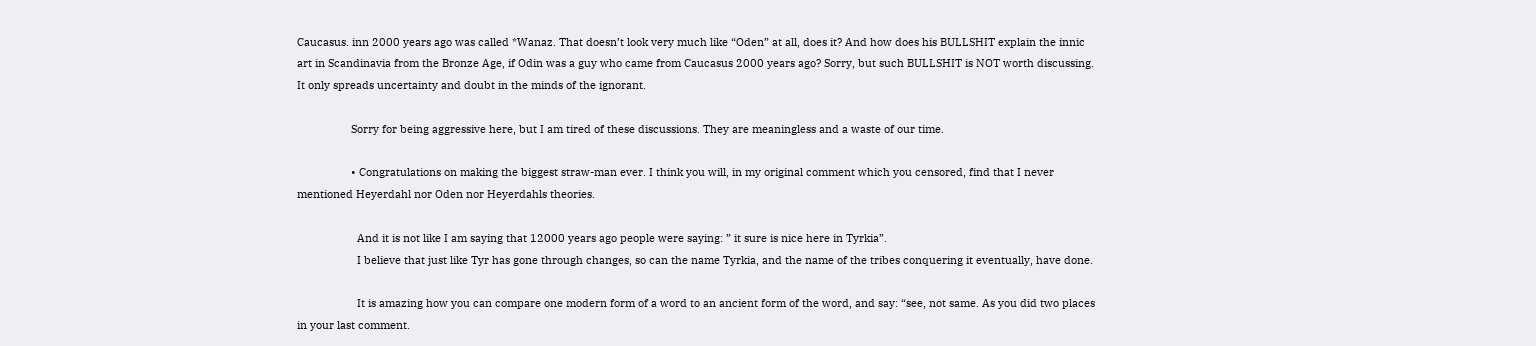Caucasus. inn 2000 years ago was called *Wanaz. That doesn’t look very much like “Oden” at all, does it? And how does his BULLSHIT explain the innic art in Scandinavia from the Bronze Age, if Odin was a guy who came from Caucasus 2000 years ago? Sorry, but such BULLSHIT is NOT worth discussing. It only spreads uncertainty and doubt in the minds of the ignorant.

                  Sorry for being aggressive here, but I am tired of these discussions. They are meaningless and a waste of our time.

                  • Congratulations on making the biggest straw-man ever. I think you will, in my original comment which you censored, find that I never mentioned Heyerdahl nor Oden nor Heyerdahls theories.

                    And it is not like I am saying that 12000 years ago people were saying: ” it sure is nice here in Tyrkia”.
                    I believe that just like Tyr has gone through changes, so can the name Tyrkia, and the name of the tribes conquering it eventually, have done.

                    It is amazing how you can compare one modern form of a word to an ancient form of the word, and say: “see, not same. As you did two places in your last comment.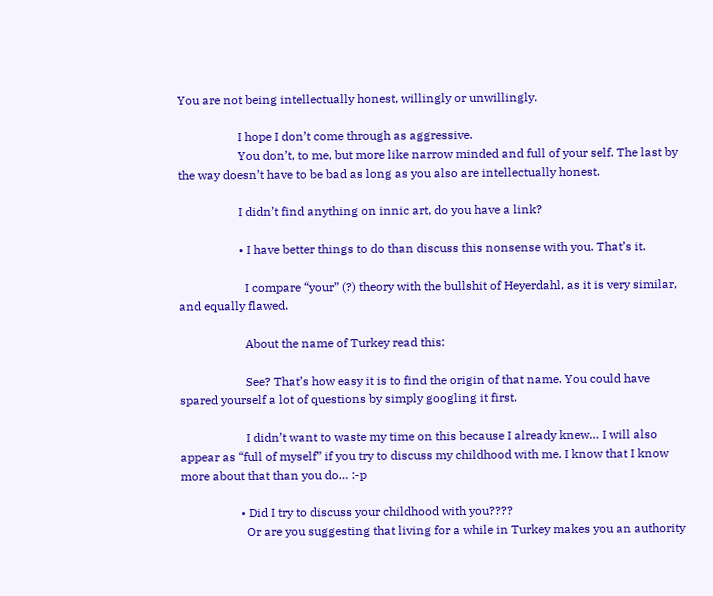You are not being intellectually honest, willingly or unwillingly.

                    I hope I don’t come through as aggressive.
                    You don’t, to me, but more like narrow minded and full of your self. The last by the way doesn’t have to be bad as long as you also are intellectually honest.

                    I didn’t find anything on innic art, do you have a link?

                    • I have better things to do than discuss this nonsense with you. That’s it.

                      I compare “your” (?) theory with the bullshit of Heyerdahl, as it is very similar, and equally flawed.

                      About the name of Turkey read this:

                      See? That’s how easy it is to find the origin of that name. You could have spared yourself a lot of questions by simply googling it first.

                      I didn’t want to waste my time on this because I already knew… I will also appear as “full of myself” if you try to discuss my childhood with me. I know that I know more about that than you do… :-p

                    • Did I try to discuss your childhood with you????
                      Or are you suggesting that living for a while in Turkey makes you an authority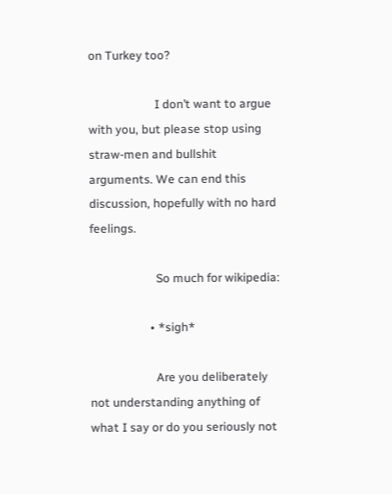on Turkey too?

                      I don’t want to argue with you, but please stop using straw-men and bullshit arguments. We can end this discussion, hopefully with no hard feelings.

                      So much for wikipedia:

                    • *sigh*

                      Are you deliberately not understanding anything of what I say or do you seriously not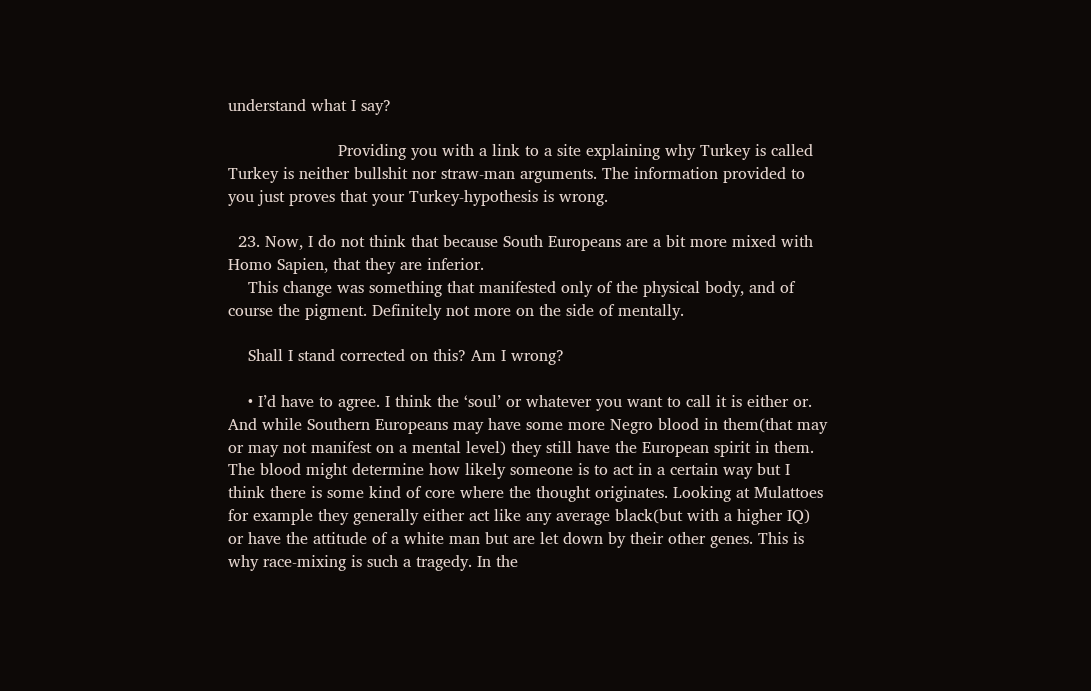understand what I say?

                      Providing you with a link to a site explaining why Turkey is called Turkey is neither bullshit nor straw-man arguments. The information provided to you just proves that your Turkey-hypothesis is wrong.

  23. Now, I do not think that because South Europeans are a bit more mixed with Homo Sapien, that they are inferior.
    This change was something that manifested only of the physical body, and of course the pigment. Definitely not more on the side of mentally.

    Shall I stand corrected on this? Am I wrong?

    • I’d have to agree. I think the ‘soul’ or whatever you want to call it is either or. And while Southern Europeans may have some more Negro blood in them(that may or may not manifest on a mental level) they still have the European spirit in them. The blood might determine how likely someone is to act in a certain way but I think there is some kind of core where the thought originates. Looking at Mulattoes for example they generally either act like any average black(but with a higher IQ) or have the attitude of a white man but are let down by their other genes. This is why race-mixing is such a tragedy. In the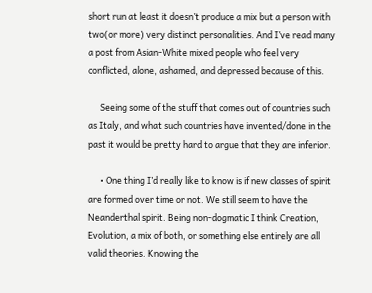short run at least it doesn’t produce a mix but a person with two(or more) very distinct personalities. And I’ve read many a post from Asian-White mixed people who feel very conflicted, alone, ashamed, and depressed because of this.

      Seeing some of the stuff that comes out of countries such as Italy, and what such countries have invented/done in the past it would be pretty hard to argue that they are inferior.

      • One thing I’d really like to know is if new classes of spirit are formed over time or not. We still seem to have the Neanderthal spirit. Being non-dogmatic I think Creation, Evolution, a mix of both, or something else entirely are all valid theories. Knowing the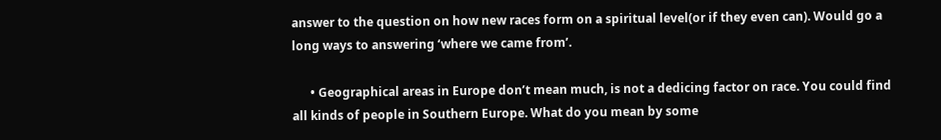answer to the question on how new races form on a spiritual level(or if they even can). Would go a long ways to answering ‘where we came from’.

      • Geographical areas in Europe don’t mean much, is not a dedicing factor on race. You could find all kinds of people in Southern Europe. What do you mean by some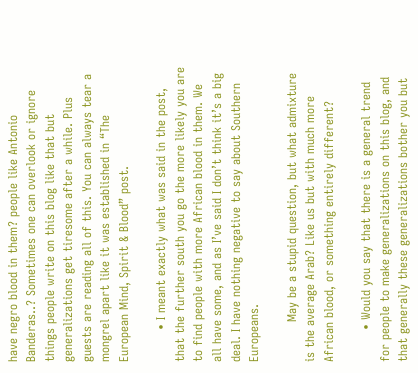have negro blood in them? people like Antonio Banderas..? Sometimes one can overlook or ignore things people write on this blog like that but generalizations get tiresome after a while. Plus guests are reading all of this. You can always tear a mongrel apart like it was established in “The European Mind, Spirit & Blood” post.

        • I meant exactly what was said in the post, that the further south you go the more likely you are to find people with more African blood in them. We all have some, and as I’ve said I don’t think it’s a big deal. I have nothing negative to say about Southern Europeans.

          May be a stupid question, but what admixture is the average Arab? Like us but with much more African blood, or something entirely different?

        • Would you say that there is a general trend for people to make generalizations on this blog, and that generally these generalizations bother you but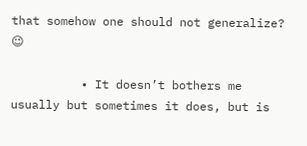that somehow one should not generalize? 😉

          • It doesn’t bothers me usually but sometimes it does, but is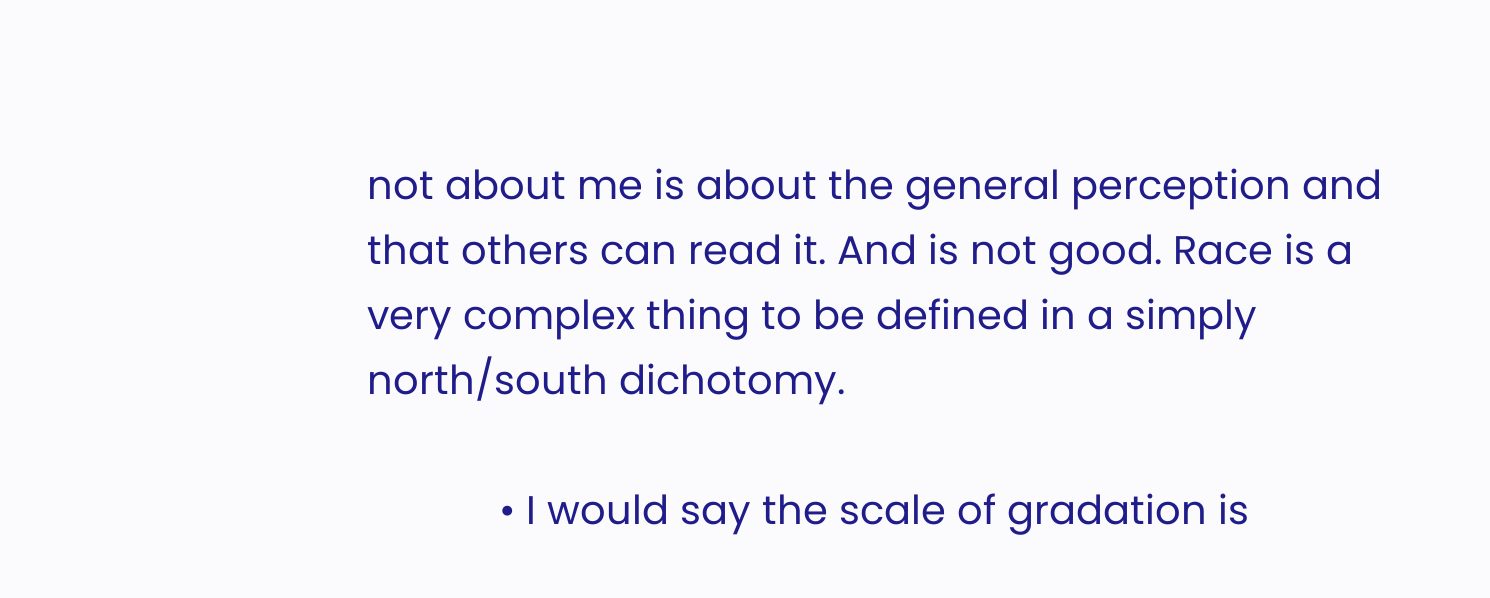not about me is about the general perception and that others can read it. And is not good. Race is a very complex thing to be defined in a simply north/south dichotomy.

            • I would say the scale of gradation is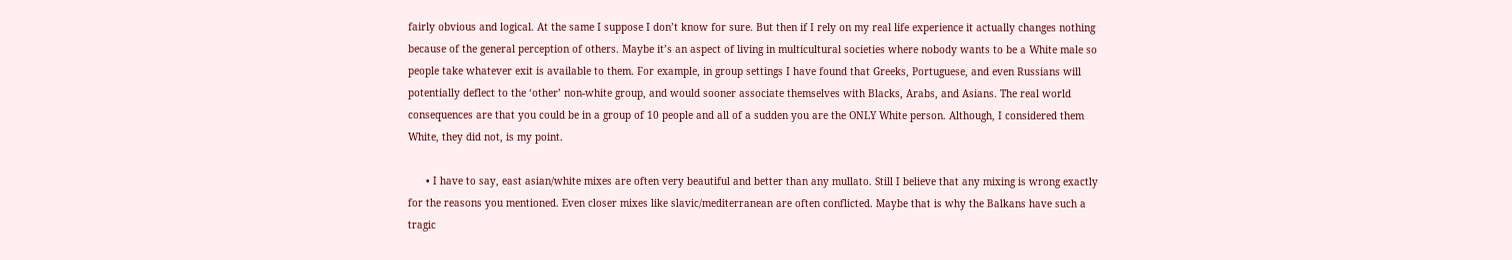fairly obvious and logical. At the same I suppose I don’t know for sure. But then if I rely on my real life experience it actually changes nothing because of the general perception of others. Maybe it’s an aspect of living in multicultural societies where nobody wants to be a White male so people take whatever exit is available to them. For example, in group settings I have found that Greeks, Portuguese, and even Russians will potentially deflect to the ‘other’ non-white group, and would sooner associate themselves with Blacks, Arabs, and Asians. The real world consequences are that you could be in a group of 10 people and all of a sudden you are the ONLY White person. Although, I considered them White, they did not, is my point.

      • I have to say, east asian/white mixes are often very beautiful and better than any mullato. Still I believe that any mixing is wrong exactly for the reasons you mentioned. Even closer mixes like slavic/mediterranean are often conflicted. Maybe that is why the Balkans have such a tragic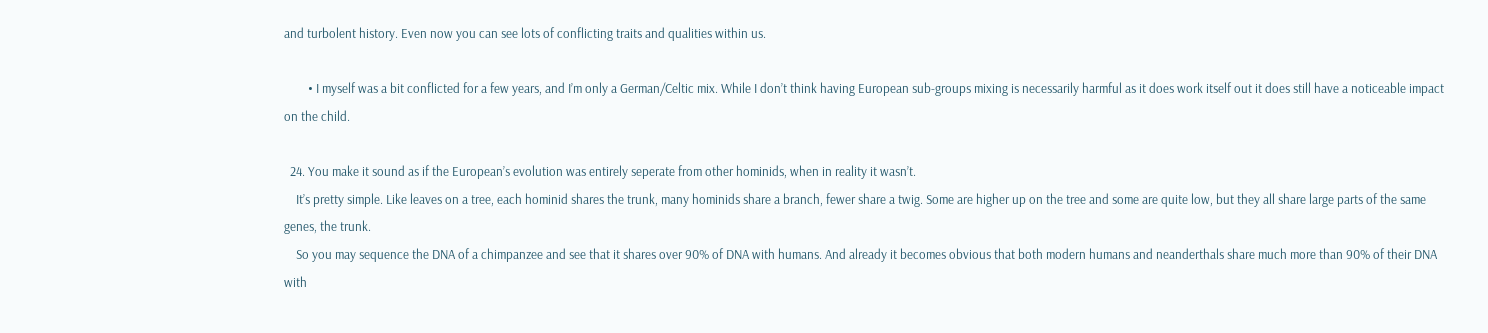and turbolent history. Even now you can see lots of conflicting traits and qualities within us.

        • I myself was a bit conflicted for a few years, and I’m only a German/Celtic mix. While I don’t think having European sub-groups mixing is necessarily harmful as it does work itself out it does still have a noticeable impact on the child.

  24. You make it sound as if the European’s evolution was entirely seperate from other hominids, when in reality it wasn’t.
    It’s pretty simple. Like leaves on a tree, each hominid shares the trunk, many hominids share a branch, fewer share a twig. Some are higher up on the tree and some are quite low, but they all share large parts of the same genes, the trunk.
    So you may sequence the DNA of a chimpanzee and see that it shares over 90% of DNA with humans. And already it becomes obvious that both modern humans and neanderthals share much more than 90% of their DNA with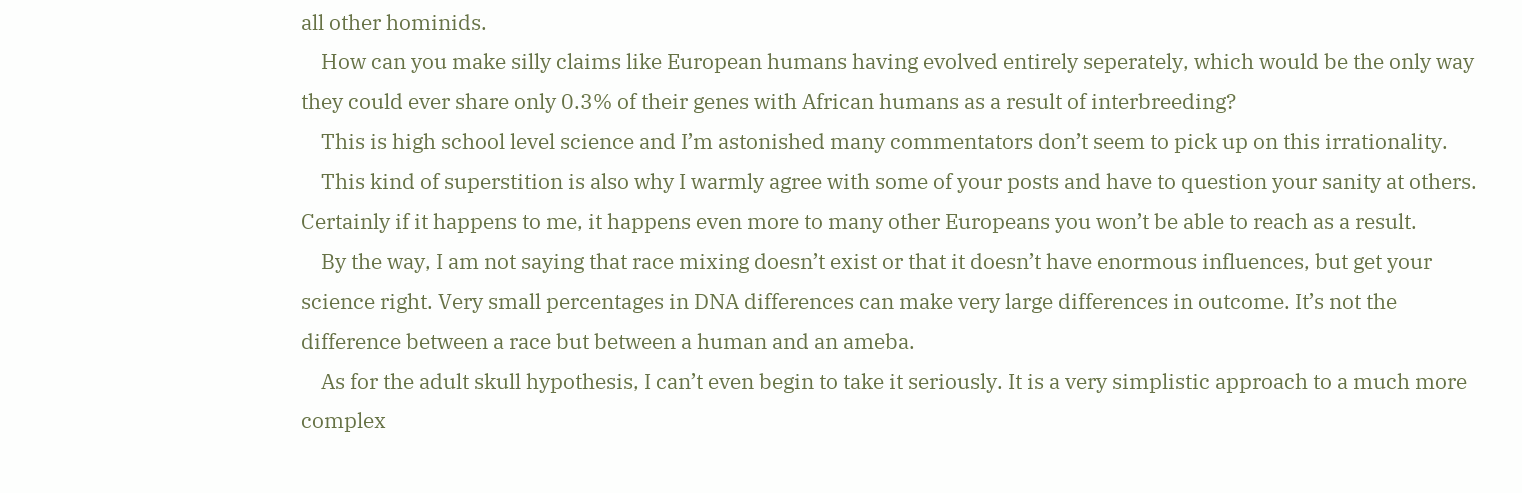all other hominids.
    How can you make silly claims like European humans having evolved entirely seperately, which would be the only way they could ever share only 0.3% of their genes with African humans as a result of interbreeding?
    This is high school level science and I’m astonished many commentators don’t seem to pick up on this irrationality.
    This kind of superstition is also why I warmly agree with some of your posts and have to question your sanity at others. Certainly if it happens to me, it happens even more to many other Europeans you won’t be able to reach as a result.
    By the way, I am not saying that race mixing doesn’t exist or that it doesn’t have enormous influences, but get your science right. Very small percentages in DNA differences can make very large differences in outcome. It’s not the difference between a race but between a human and an ameba.
    As for the adult skull hypothesis, I can’t even begin to take it seriously. It is a very simplistic approach to a much more complex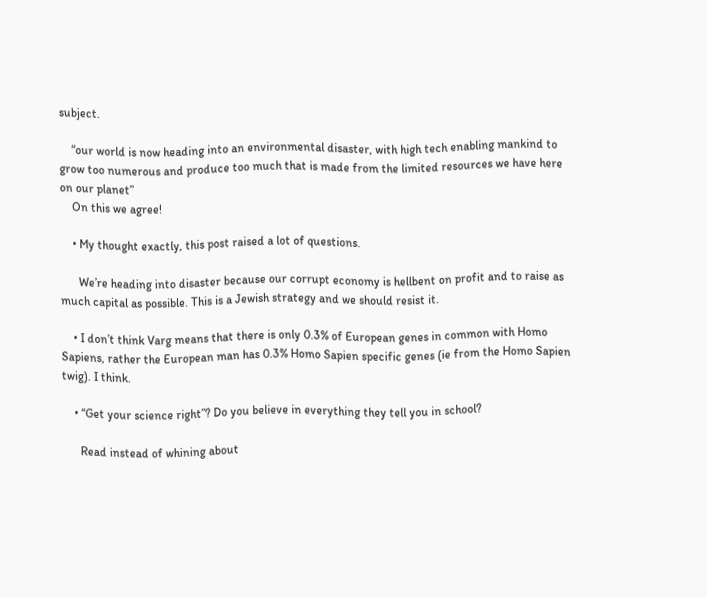subject.

    “our world is now heading into an environmental disaster, with high tech enabling mankind to grow too numerous and produce too much that is made from the limited resources we have here on our planet”
    On this we agree!

    • My thought exactly, this post raised a lot of questions.

      We’re heading into disaster because our corrupt economy is hellbent on profit and to raise as much capital as possible. This is a Jewish strategy and we should resist it.

    • I don’t think Varg means that there is only 0.3% of European genes in common with Homo Sapiens, rather the European man has 0.3% Homo Sapien specific genes (ie from the Homo Sapien twig). I think.

    • “Get your science right”? Do you believe in everything they tell you in school?

      Read instead of whining about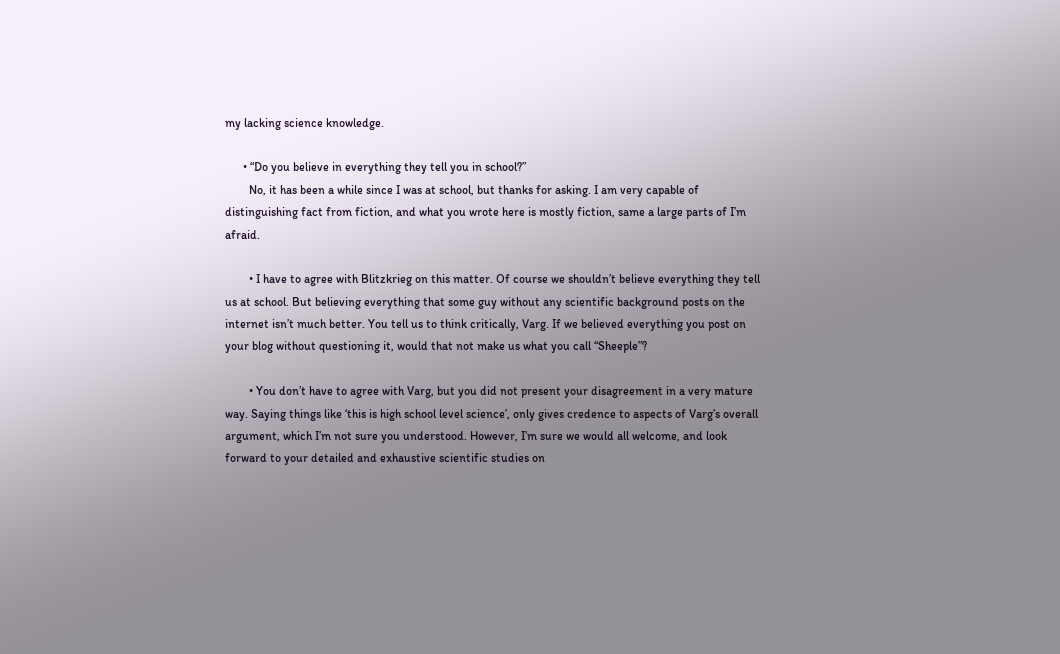my lacking science knowledge.

      • “Do you believe in everything they tell you in school?”
        No, it has been a while since I was at school, but thanks for asking. I am very capable of distinguishing fact from fiction, and what you wrote here is mostly fiction, same a large parts of I’m afraid.

        • I have to agree with Blitzkrieg on this matter. Of course we shouldn’t believe everything they tell us at school. But believing everything that some guy without any scientific background posts on the internet isn’t much better. You tell us to think critically, Varg. If we believed everything you post on your blog without questioning it, would that not make us what you call “Sheeple”?

        • You don’t have to agree with Varg, but you did not present your disagreement in a very mature way. Saying things like ‘this is high school level science’, only gives credence to aspects of Varg’s overall argument, which I’m not sure you understood. However, I’m sure we would all welcome, and look forward to your detailed and exhaustive scientific studies on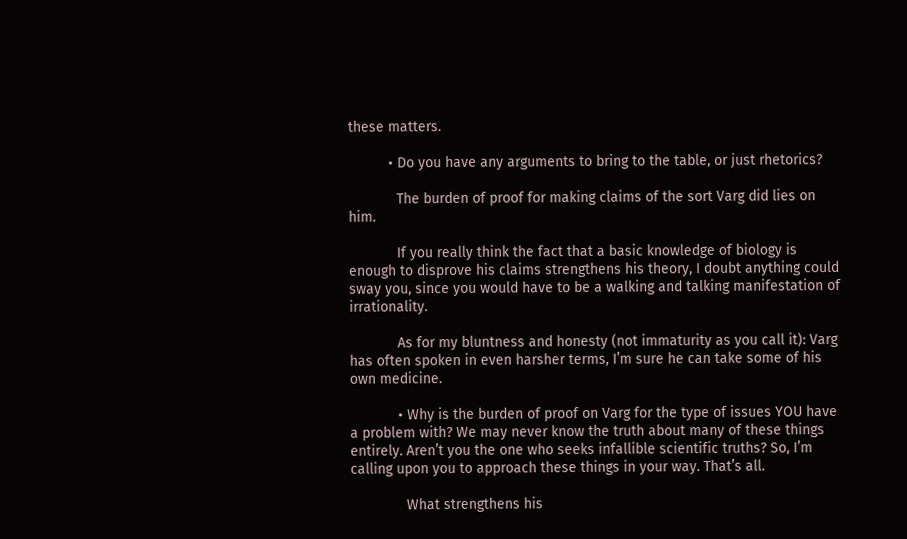these matters.

          • Do you have any arguments to bring to the table, or just rhetorics?

            The burden of proof for making claims of the sort Varg did lies on him.

            If you really think the fact that a basic knowledge of biology is enough to disprove his claims strengthens his theory, I doubt anything could sway you, since you would have to be a walking and talking manifestation of irrationality.

            As for my bluntness and honesty (not immaturity as you call it): Varg has often spoken in even harsher terms, I’m sure he can take some of his own medicine.

            • Why is the burden of proof on Varg for the type of issues YOU have a problem with? We may never know the truth about many of these things entirely. Aren’t you the one who seeks infallible scientific truths? So, I’m calling upon you to approach these things in your way. That’s all.

              What strengthens his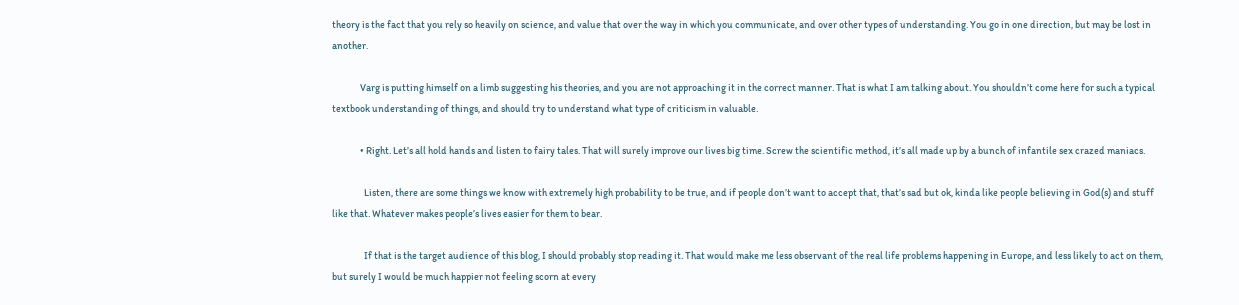theory is the fact that you rely so heavily on science, and value that over the way in which you communicate, and over other types of understanding. You go in one direction, but may be lost in another.

              Varg is putting himself on a limb suggesting his theories, and you are not approaching it in the correct manner. That is what I am talking about. You shouldn’t come here for such a typical textbook understanding of things, and should try to understand what type of criticism in valuable.

              • Right. Let’s all hold hands and listen to fairy tales. That will surely improve our lives big time. Screw the scientific method, it’s all made up by a bunch of infantile sex crazed maniacs.

                Listen, there are some things we know with extremely high probability to be true, and if people don’t want to accept that, that’s sad but ok, kinda like people believing in God(s) and stuff like that. Whatever makes people’s lives easier for them to bear.

                If that is the target audience of this blog, I should probably stop reading it. That would make me less observant of the real life problems happening in Europe, and less likely to act on them, but surely I would be much happier not feeling scorn at every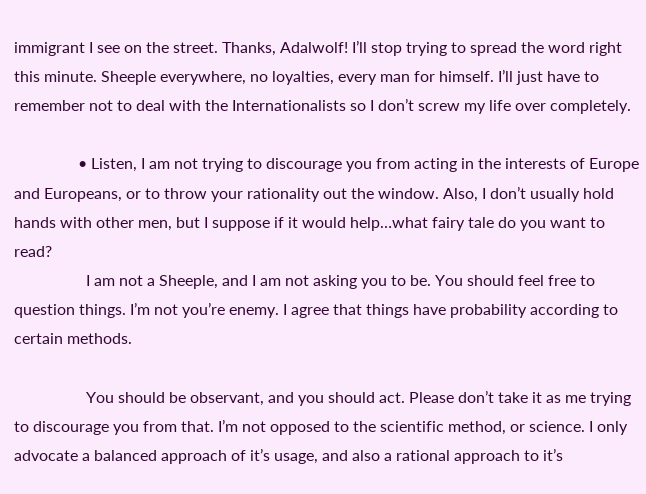immigrant I see on the street. Thanks, Adalwolf! I’ll stop trying to spread the word right this minute. Sheeple everywhere, no loyalties, every man for himself. I’ll just have to remember not to deal with the Internationalists so I don’t screw my life over completely.

                • Listen, I am not trying to discourage you from acting in the interests of Europe and Europeans, or to throw your rationality out the window. Also, I don’t usually hold hands with other men, but I suppose if it would help…what fairy tale do you want to read?
                  I am not a Sheeple, and I am not asking you to be. You should feel free to question things. I’m not you’re enemy. I agree that things have probability according to certain methods.

                  You should be observant, and you should act. Please don’t take it as me trying to discourage you from that. I’m not opposed to the scientific method, or science. I only advocate a balanced approach of it’s usage, and also a rational approach to it’s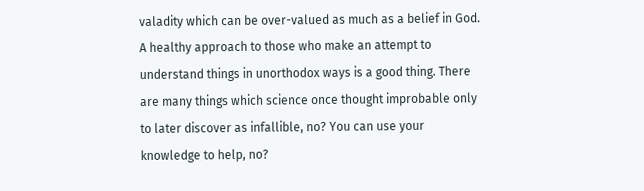valadity which can be over-valued as much as a belief in God. A healthy approach to those who make an attempt to understand things in unorthodox ways is a good thing. There are many things which science once thought improbable only to later discover as infallible, no? You can use your knowledge to help, no?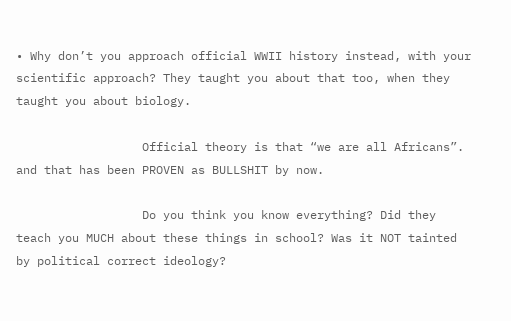• Why don’t you approach official WWII history instead, with your scientific approach? They taught you about that too, when they taught you about biology.

                  Official theory is that “we are all Africans”. and that has been PROVEN as BULLSHIT by now.

                  Do you think you know everything? Did they teach you MUCH about these things in school? Was it NOT tainted by political correct ideology?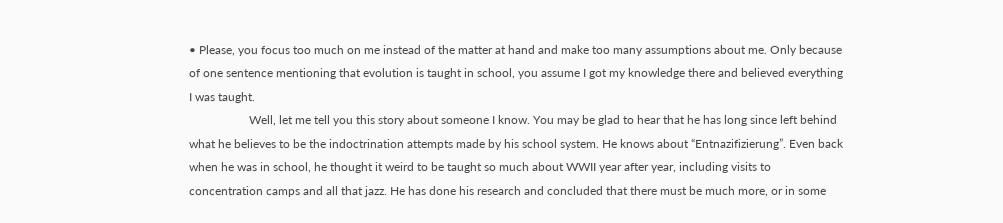• Please, you focus too much on me instead of the matter at hand and make too many assumptions about me. Only because of one sentence mentioning that evolution is taught in school, you assume I got my knowledge there and believed everything I was taught.
                    Well, let me tell you this story about someone I know. You may be glad to hear that he has long since left behind what he believes to be the indoctrination attempts made by his school system. He knows about “Entnazifizierung”. Even back when he was in school, he thought it weird to be taught so much about WWII year after year, including visits to concentration camps and all that jazz. He has done his research and concluded that there must be much more, or in some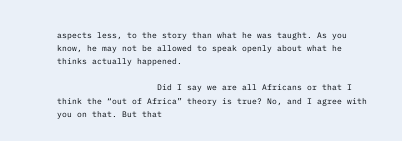aspects less, to the story than what he was taught. As you know, he may not be allowed to speak openly about what he thinks actually happened.

                    Did I say we are all Africans or that I think the “out of Africa” theory is true? No, and I agree with you on that. But that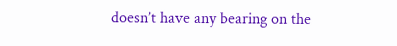doesn’t have any bearing on the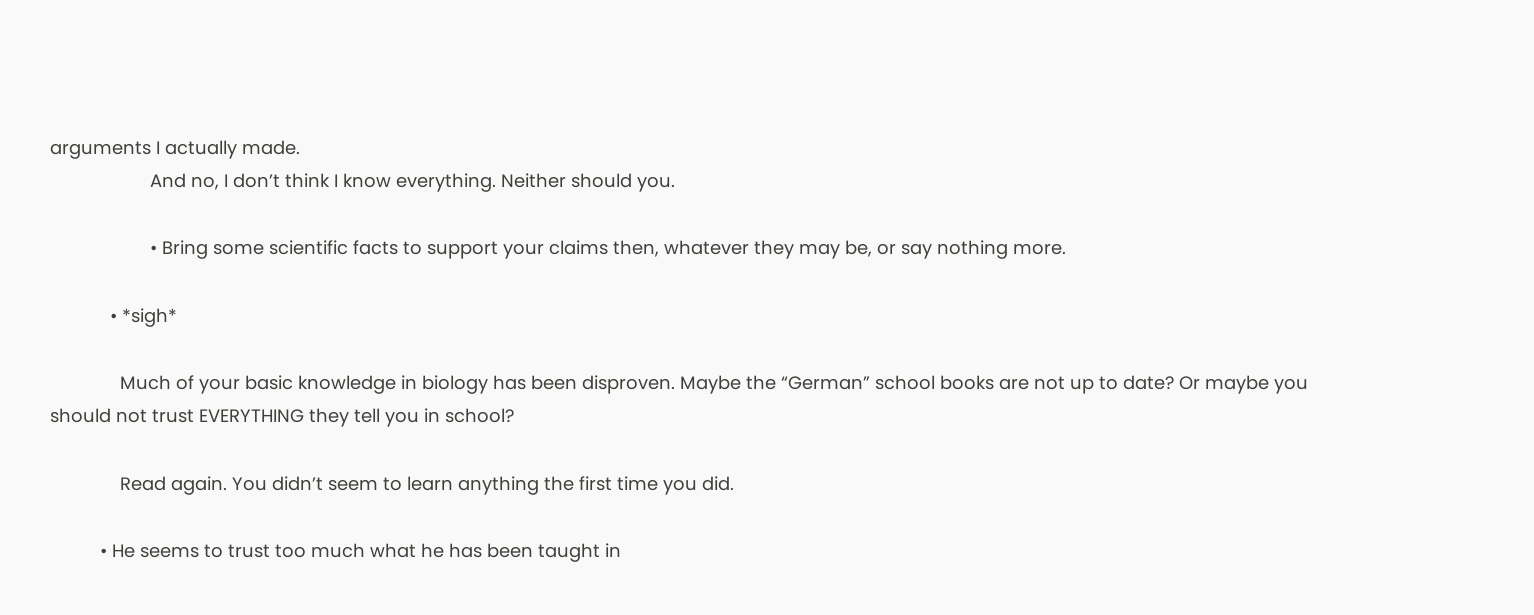arguments I actually made.
                    And no, I don’t think I know everything. Neither should you.

                    • Bring some scientific facts to support your claims then, whatever they may be, or say nothing more.

            • *sigh*

              Much of your basic knowledge in biology has been disproven. Maybe the “German” school books are not up to date? Or maybe you should not trust EVERYTHING they tell you in school?

              Read again. You didn’t seem to learn anything the first time you did.

          • He seems to trust too much what he has been taught in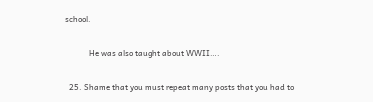school.

            He was also taught about WWII….

  25. Shame that you must repeat many posts that you had to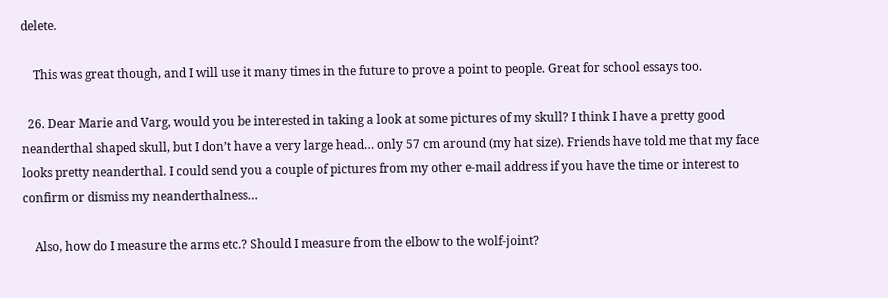delete.

    This was great though, and I will use it many times in the future to prove a point to people. Great for school essays too.

  26. Dear Marie and Varg, would you be interested in taking a look at some pictures of my skull? I think I have a pretty good neanderthal shaped skull, but I don’t have a very large head… only 57 cm around (my hat size). Friends have told me that my face looks pretty neanderthal. I could send you a couple of pictures from my other e-mail address if you have the time or interest to confirm or dismiss my neanderthalness…

    Also, how do I measure the arms etc.? Should I measure from the elbow to the wolf-joint?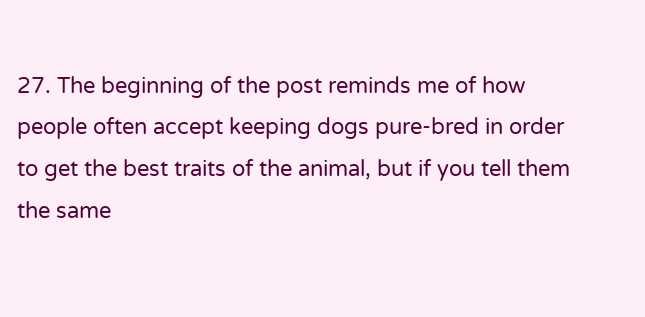27. The beginning of the post reminds me of how people often accept keeping dogs pure-bred in order to get the best traits of the animal, but if you tell them the same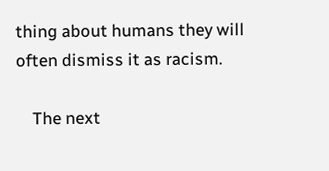thing about humans they will often dismiss it as racism.

    The next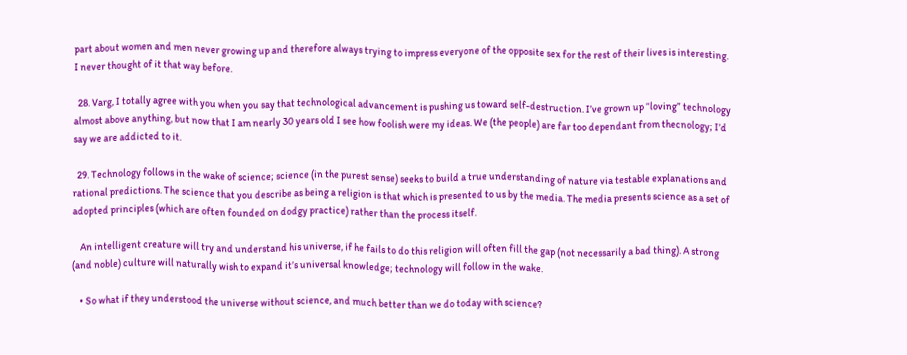part about women and men never growing up and therefore always trying to impress everyone of the opposite sex for the rest of their lives is interesting. I never thought of it that way before.

  28. Varg, I totally agree with you when you say that technological advancement is pushing us toward self-destruction. I’ve grown up “loving” technology almost above anything, but now that I am nearly 30 years old I see how foolish were my ideas. We (the people) are far too dependant from thecnology; I’d say we are addicted to it.

  29. Technology follows in the wake of science; science (in the purest sense) seeks to build a true understanding of nature via testable explanations and rational predictions. The science that you describe as being a religion is that which is presented to us by the media. The media presents science as a set of adopted principles (which are often founded on dodgy practice) rather than the process itself.

    An intelligent creature will try and understand his universe, if he fails to do this religion will often fill the gap (not necessarily a bad thing). A strong (and noble) culture will naturally wish to expand it’s universal knowledge; technology will follow in the wake.

    • So what if they understood the universe without science, and much better than we do today with science?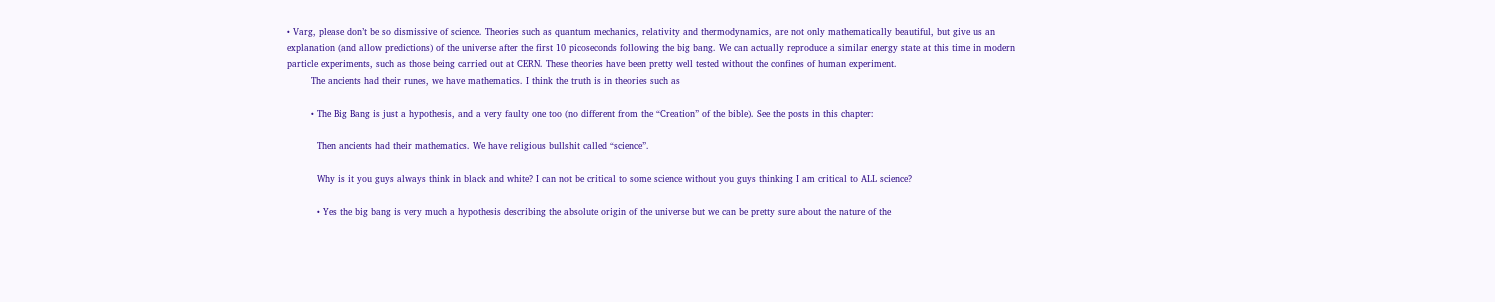• Varg, please don’t be so dismissive of science. Theories such as quantum mechanics, relativity and thermodynamics, are not only mathematically beautiful, but give us an explanation (and allow predictions) of the universe after the first 10 picoseconds following the big bang. We can actually reproduce a similar energy state at this time in modern particle experiments, such as those being carried out at CERN. These theories have been pretty well tested without the confines of human experiment.
        The ancients had their runes, we have mathematics. I think the truth is in theories such as

        • The Big Bang is just a hypothesis, and a very faulty one too (no different from the “Creation” of the bible). See the posts in this chapter:

          Then ancients had their mathematics. We have religious bullshit called “science”.

          Why is it you guys always think in black and white? I can not be critical to some science without you guys thinking I am critical to ALL science?

          • Yes the big bang is very much a hypothesis describing the absolute origin of the universe but we can be pretty sure about the nature of the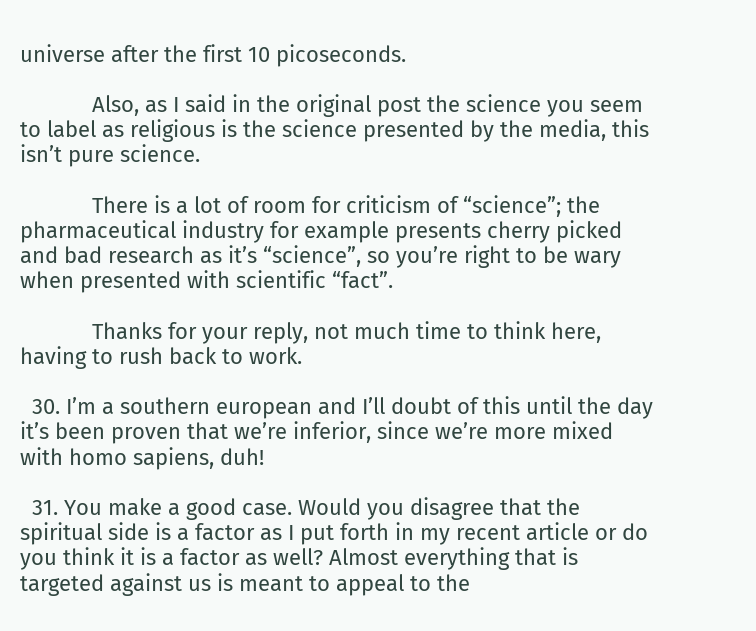universe after the first 10 picoseconds.

            Also, as I said in the original post the science you seem to label as religious is the science presented by the media, this isn’t pure science.

            There is a lot of room for criticism of “science”; the pharmaceutical industry for example presents cherry picked and bad research as it’s “science”, so you’re right to be wary when presented with scientific “fact”.

            Thanks for your reply, not much time to think here, having to rush back to work.

  30. I’m a southern european and I’ll doubt of this until the day it’s been proven that we’re inferior, since we’re more mixed with homo sapiens, duh!

  31. You make a good case. Would you disagree that the spiritual side is a factor as I put forth in my recent article or do you think it is a factor as well? Almost everything that is targeted against us is meant to appeal to the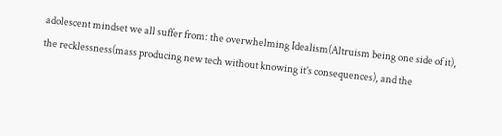adolescent mindset we all suffer from: the overwhelming Idealism(Altruism being one side of it), the recklessness(mass producing new tech without knowing it’s consequences), and the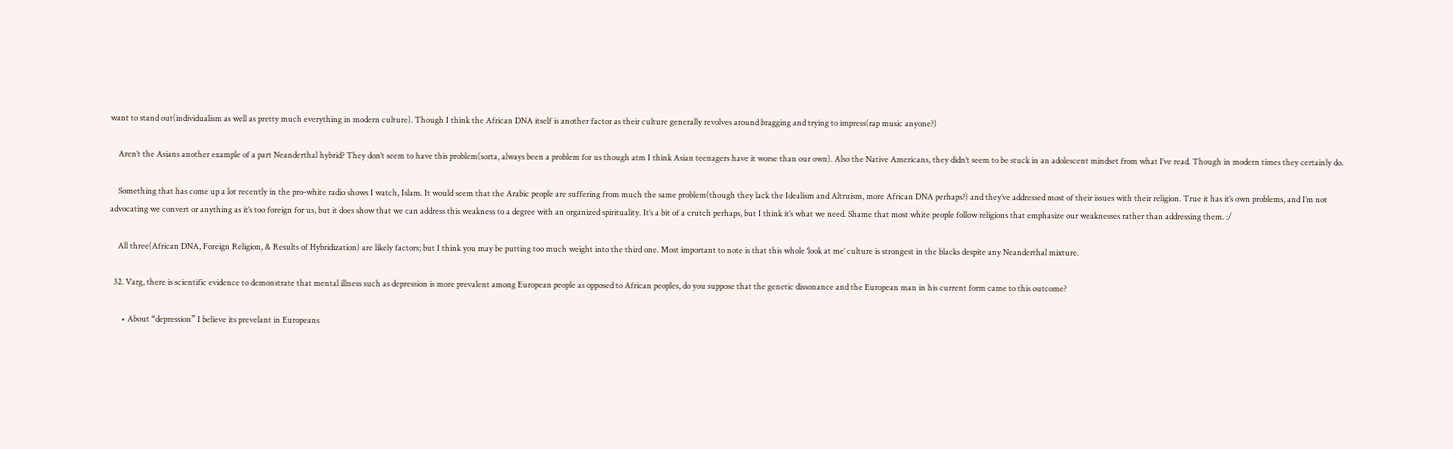want to stand out(individualism as well as pretty much everything in modern culture). Though I think the African DNA itself is another factor as their culture generally revolves around bragging and trying to impress(rap music anyone?)

    Aren’t the Asians another example of a part Neanderthal hybrid? They don’t seem to have this problem(sorta, always been a problem for us though atm I think Asian teenagers have it worse than our own). Also the Native Americans, they didn’t seem to be stuck in an adolescent mindset from what I’ve read. Though in modern times they certainly do.

    Something that has come up a lot recently in the pro-white radio shows I watch, Islam. It would seem that the Arabic people are suffering from much the same problem(though they lack the Idealism and Altruism, more African DNA perhaps?) and they’ve addressed most of their issues with their religion. True it has it’s own problems, and I’m not advocating we convert or anything as it’s too foreign for us, but it does show that we can address this weakness to a degree with an organized spirituality. It’s a bit of a crutch perhaps, but I think it’s what we need. Shame that most white people follow religions that emphasize our weaknesses rather than addressing them. :/

    All three(African DNA, Foreign Religion, & Results of Hybridization) are likely factors; but I think you may be putting too much weight into the third one. Most important to note is that this whole ‘look at me’ culture is strongest in the blacks despite any Neanderthal mixture.

  32. Varg, there is scientific evidence to demonstrate that mental illness such as depression is more prevalent among European people as opposed to African peoples, do you suppose that the genetic dissonance and the European man in his current form came to this outcome?

      • About “depression” I believe its prevelant in Europeans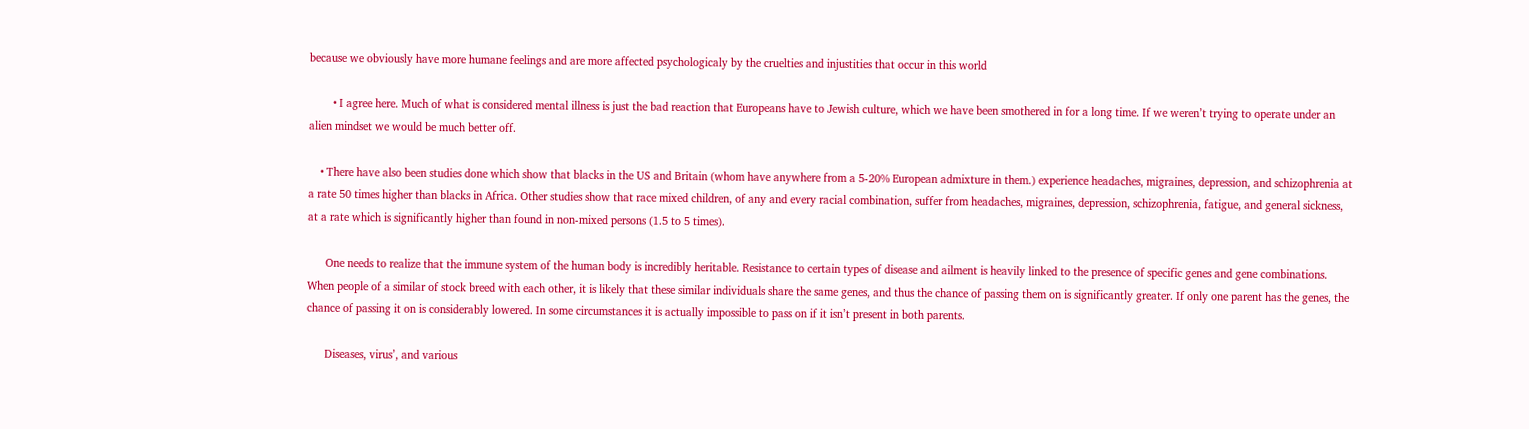because we obviously have more humane feelings and are more affected psychologicaly by the cruelties and injustities that occur in this world

        • I agree here. Much of what is considered mental illness is just the bad reaction that Europeans have to Jewish culture, which we have been smothered in for a long time. If we weren’t trying to operate under an alien mindset we would be much better off.

    • There have also been studies done which show that blacks in the US and Britain (whom have anywhere from a 5-20% European admixture in them.) experience headaches, migraines, depression, and schizophrenia at a rate 50 times higher than blacks in Africa. Other studies show that race mixed children, of any and every racial combination, suffer from headaches, migraines, depression, schizophrenia, fatigue, and general sickness, at a rate which is significantly higher than found in non-mixed persons (1.5 to 5 times).

      One needs to realize that the immune system of the human body is incredibly heritable. Resistance to certain types of disease and ailment is heavily linked to the presence of specific genes and gene combinations. When people of a similar of stock breed with each other, it is likely that these similar individuals share the same genes, and thus the chance of passing them on is significantly greater. If only one parent has the genes, the chance of passing it on is considerably lowered. In some circumstances it is actually impossible to pass on if it isn’t present in both parents.

      Diseases, virus’, and various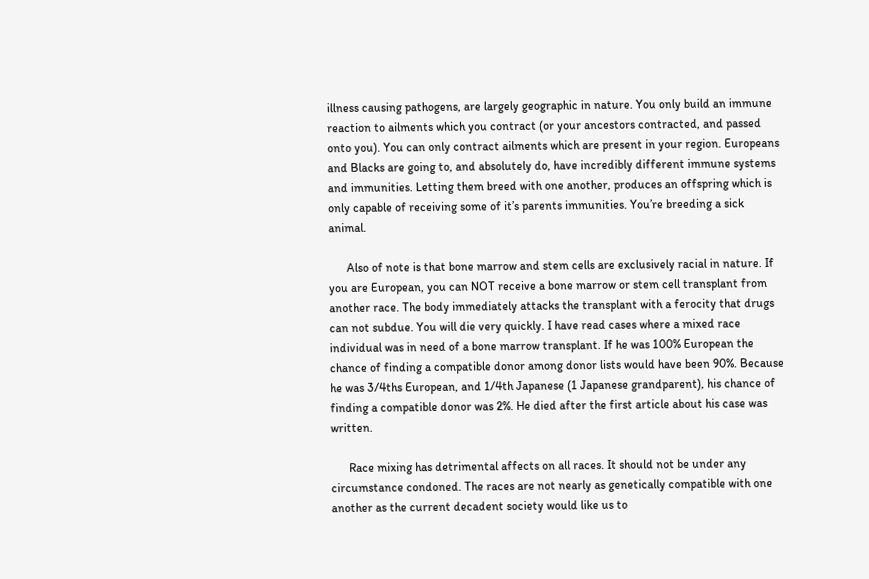illness causing pathogens, are largely geographic in nature. You only build an immune reaction to ailments which you contract (or your ancestors contracted, and passed onto you). You can only contract ailments which are present in your region. Europeans and Blacks are going to, and absolutely do, have incredibly different immune systems and immunities. Letting them breed with one another, produces an offspring which is only capable of receiving some of it’s parents immunities. You’re breeding a sick animal.

      Also of note is that bone marrow and stem cells are exclusively racial in nature. If you are European, you can NOT receive a bone marrow or stem cell transplant from another race. The body immediately attacks the transplant with a ferocity that drugs can not subdue. You will die very quickly. I have read cases where a mixed race individual was in need of a bone marrow transplant. If he was 100% European the chance of finding a compatible donor among donor lists would have been 90%. Because he was 3/4ths European, and 1/4th Japanese (1 Japanese grandparent), his chance of finding a compatible donor was 2%. He died after the first article about his case was written.

      Race mixing has detrimental affects on all races. It should not be under any circumstance condoned. The races are not nearly as genetically compatible with one another as the current decadent society would like us to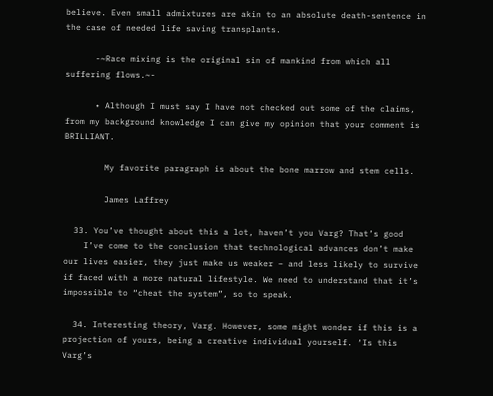believe. Even small admixtures are akin to an absolute death-sentence in the case of needed life saving transplants.

      -~Race mixing is the original sin of mankind from which all suffering flows.~-

      • Although I must say I have not checked out some of the claims, from my background knowledge I can give my opinion that your comment is BRILLIANT.

        My favorite paragraph is about the bone marrow and stem cells.

        James Laffrey

  33. You’ve thought about this a lot, haven’t you Varg? That’s good
    I’ve come to the conclusion that technological advances don’t make our lives easier, they just make us weaker – and less likely to survive if faced with a more natural lifestyle. We need to understand that it’s impossible to “cheat the system”, so to speak.

  34. Interesting theory, Varg. However, some might wonder if this is a projection of yours, being a creative individual yourself. ‘Is this Varg’s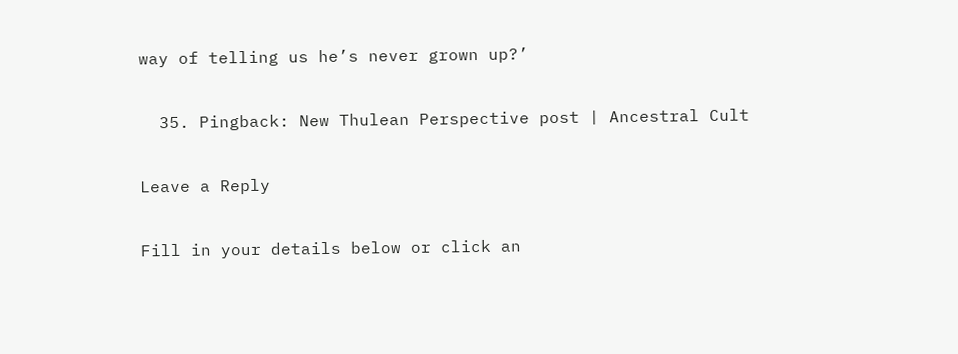way of telling us he’s never grown up?’

  35. Pingback: New Thulean Perspective post | Ancestral Cult

Leave a Reply

Fill in your details below or click an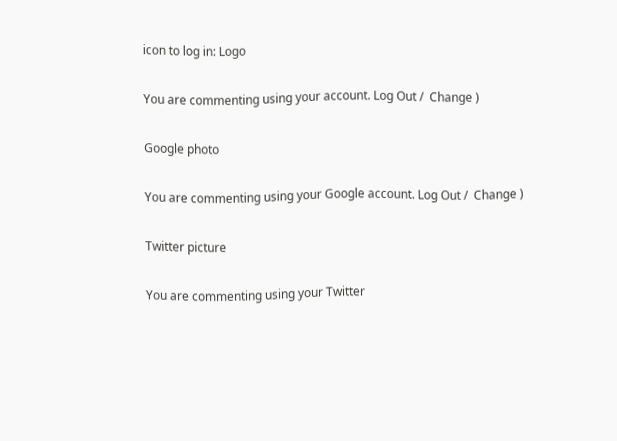icon to log in: Logo

You are commenting using your account. Log Out /  Change )

Google photo

You are commenting using your Google account. Log Out /  Change )

Twitter picture

You are commenting using your Twitter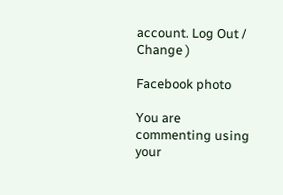account. Log Out /  Change )

Facebook photo

You are commenting using your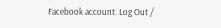Facebook account. Log Out /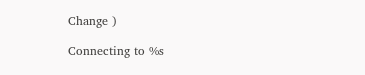Change )

Connecting to %s